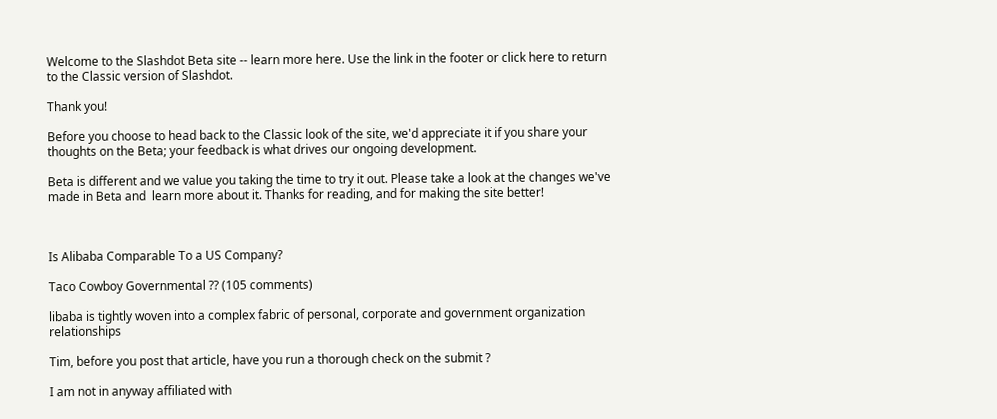Welcome to the Slashdot Beta site -- learn more here. Use the link in the footer or click here to return to the Classic version of Slashdot.

Thank you!

Before you choose to head back to the Classic look of the site, we'd appreciate it if you share your thoughts on the Beta; your feedback is what drives our ongoing development.

Beta is different and we value you taking the time to try it out. Please take a look at the changes we've made in Beta and  learn more about it. Thanks for reading, and for making the site better!



Is Alibaba Comparable To a US Company?

Taco Cowboy Governmental ?? (105 comments)

libaba is tightly woven into a complex fabric of personal, corporate and government organization relationships

Tim, before you post that article, have you run a thorough check on the submit ?

I am not in anyway affiliated with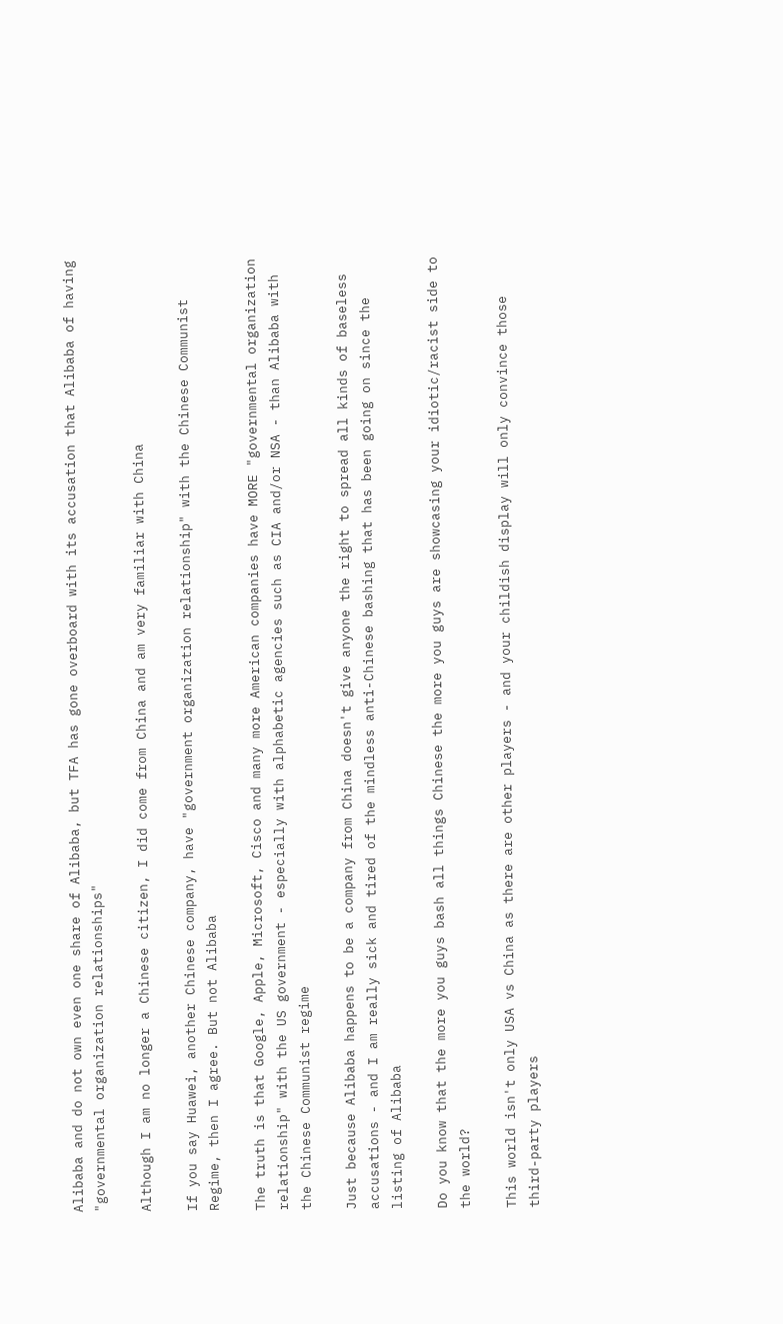Alibaba and do not own even one share of Alibaba, but TFA has gone overboard with its accusation that Alibaba of having "governmental organization relationships"

Although I am no longer a Chinese citizen, I did come from China and am very familiar with China

If you say Huawei, another Chinese company, have "government organization relationship" with the Chinese Communist Regime, then I agree. But not Alibaba

The truth is that Google, Apple, Microsoft, Cisco and many more American companies have MORE "governmental organization relationship" with the US government - especially with alphabetic agencies such as CIA and/or NSA - than Alibaba with the Chinese Communist regime

Just because Alibaba happens to be a company from China doesn't give anyone the right to spread all kinds of baseless accusations - and I am really sick and tired of the mindless anti-Chinese bashing that has been going on since the listing of Alibaba

Do you know that the more you guys bash all things Chinese the more you guys are showcasing your idiotic/racist side to the world?

This world isn't only USA vs China as there are other players - and your childish display will only convince those third-party players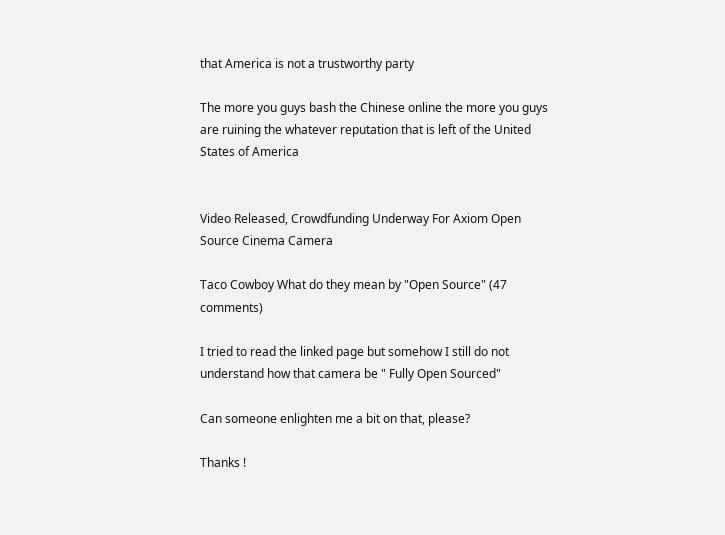that America is not a trustworthy party

The more you guys bash the Chinese online the more you guys are ruining the whatever reputation that is left of the United States of America


Video Released, Crowdfunding Underway For Axiom Open Source Cinema Camera

Taco Cowboy What do they mean by "Open Source" (47 comments)

I tried to read the linked page but somehow I still do not understand how that camera be " Fully Open Sourced"

Can someone enlighten me a bit on that, please?

Thanks !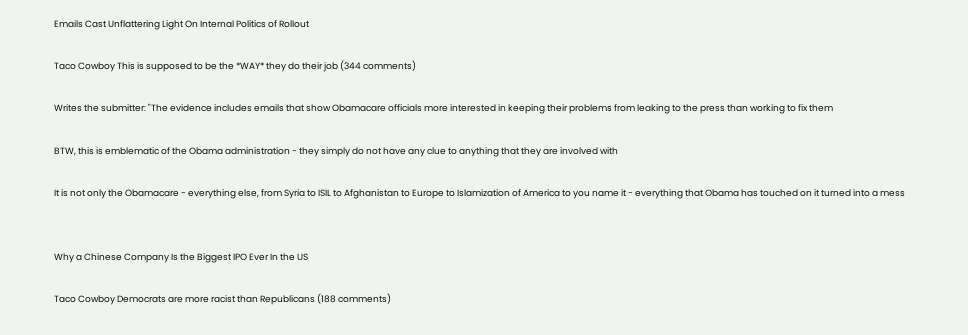Emails Cast Unflattering Light On Internal Politics of Rollout

Taco Cowboy This is supposed to be the *WAY* they do their job (344 comments)

Writes the submitter: "The evidence includes emails that show Obamacare officials more interested in keeping their problems from leaking to the press than working to fix them

BTW, this is emblematic of the Obama administration - they simply do not have any clue to anything that they are involved with

It is not only the Obamacare - everything else, from Syria to ISIL to Afghanistan to Europe to Islamization of America to you name it - everything that Obama has touched on it turned into a mess


Why a Chinese Company Is the Biggest IPO Ever In the US

Taco Cowboy Democrats are more racist than Republicans (188 comments)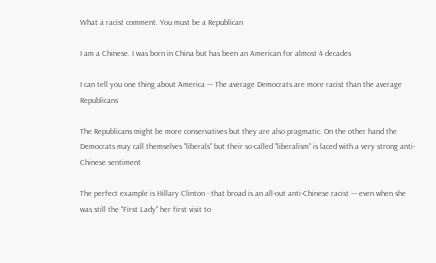What a racist comment. You must be a Republican

I am a Chinese. I was born in China but has been an American for almost 4 decades

I can tell you one thing about America --- The average Democrats are more racist than the average Republicans

The Republicans might be more conservatives but they are also pragmatic. On the other hand the Democrats may call themselves "liberals" but their so-called "liberalism" is laced with a very strong anti-Chinese sentiment

The perfect example is Hillary Clinton - that broad is an all-out anti-Chinese racist --- even when she was still the "First Lady" her first visit to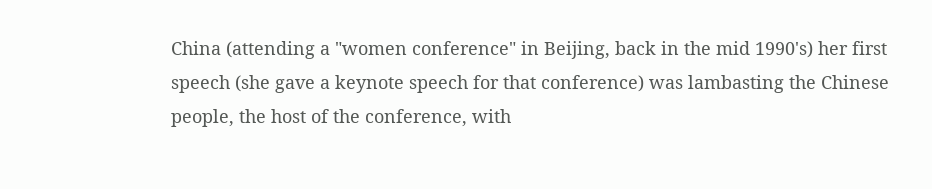China (attending a "women conference" in Beijing, back in the mid 1990's) her first speech (she gave a keynote speech for that conference) was lambasting the Chinese people, the host of the conference, with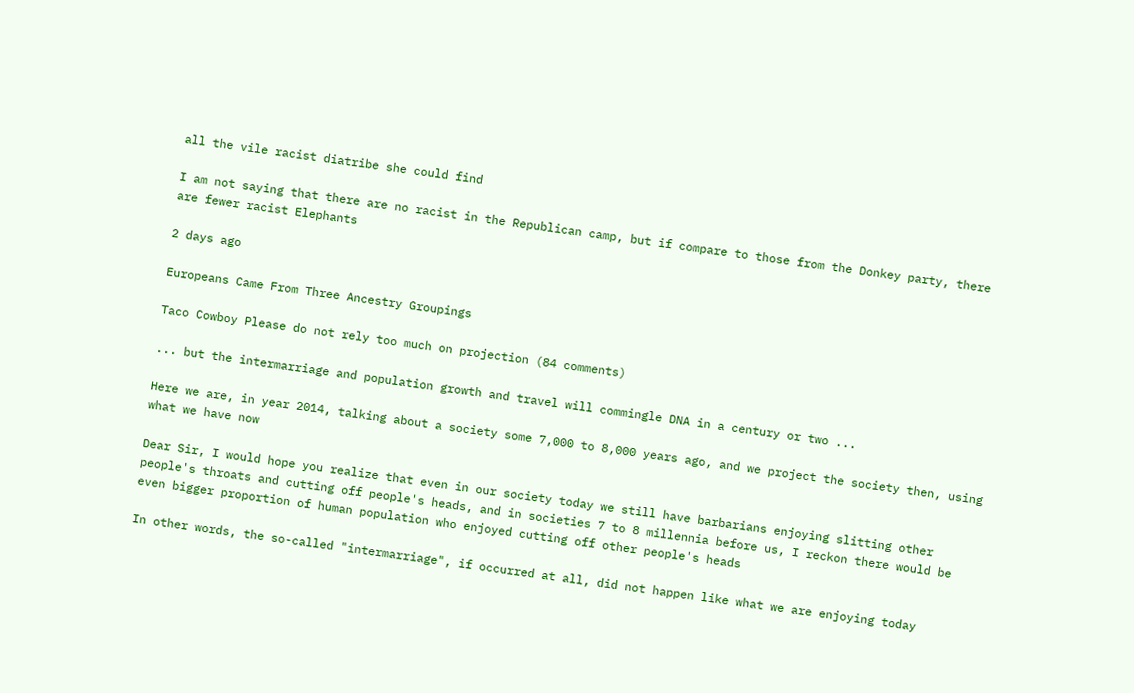all the vile racist diatribe she could find

I am not saying that there are no racist in the Republican camp, but if compare to those from the Donkey party, there are fewer racist Elephants

2 days ago

Europeans Came From Three Ancestry Groupings

Taco Cowboy Please do not rely too much on projection (84 comments)

... but the intermarriage and population growth and travel will commingle DNA in a century or two ...

Here we are, in year 2014, talking about a society some 7,000 to 8,000 years ago, and we project the society then, using what we have now

Dear Sir, I would hope you realize that even in our society today we still have barbarians enjoying slitting other people's throats and cutting off people's heads, and in societies 7 to 8 millennia before us, I reckon there would be even bigger proportion of human population who enjoyed cutting off other people's heads

In other words, the so-called "intermarriage", if occurred at all, did not happen like what we are enjoying today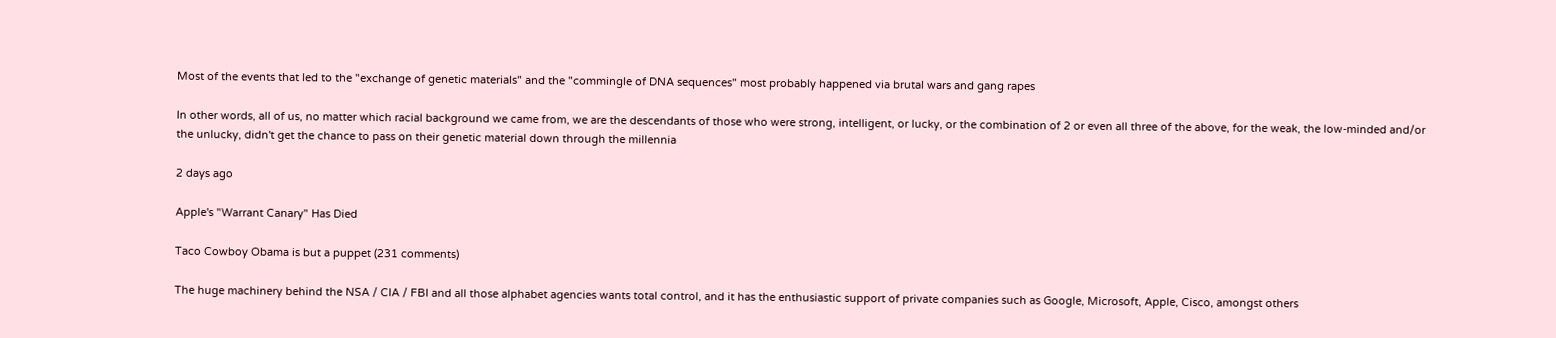Most of the events that led to the "exchange of genetic materials" and the "commingle of DNA sequences" most probably happened via brutal wars and gang rapes

In other words, all of us, no matter which racial background we came from, we are the descendants of those who were strong, intelligent, or lucky, or the combination of 2 or even all three of the above, for the weak, the low-minded and/or the unlucky, didn't get the chance to pass on their genetic material down through the millennia

2 days ago

Apple's "Warrant Canary" Has Died

Taco Cowboy Obama is but a puppet (231 comments)

The huge machinery behind the NSA / CIA / FBI and all those alphabet agencies wants total control, and it has the enthusiastic support of private companies such as Google, Microsoft, Apple, Cisco, amongst others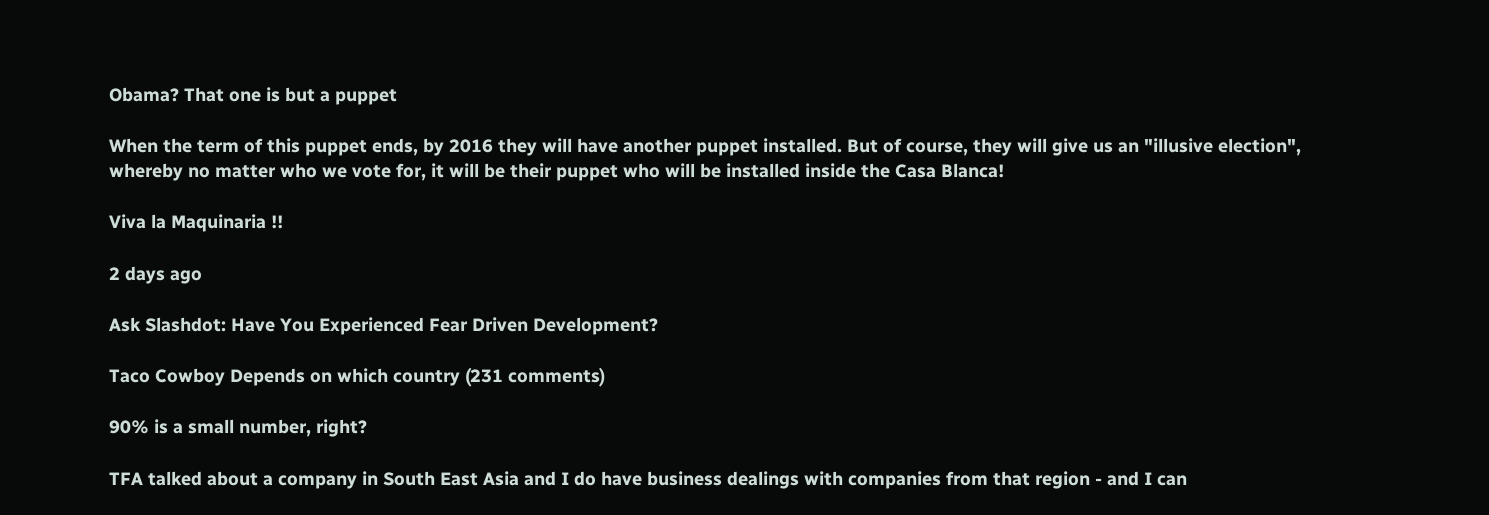Obama? That one is but a puppet

When the term of this puppet ends, by 2016 they will have another puppet installed. But of course, they will give us an "illusive election", whereby no matter who we vote for, it will be their puppet who will be installed inside the Casa Blanca!

Viva la Maquinaria !!

2 days ago

Ask Slashdot: Have You Experienced Fear Driven Development?

Taco Cowboy Depends on which country (231 comments)

90% is a small number, right?

TFA talked about a company in South East Asia and I do have business dealings with companies from that region - and I can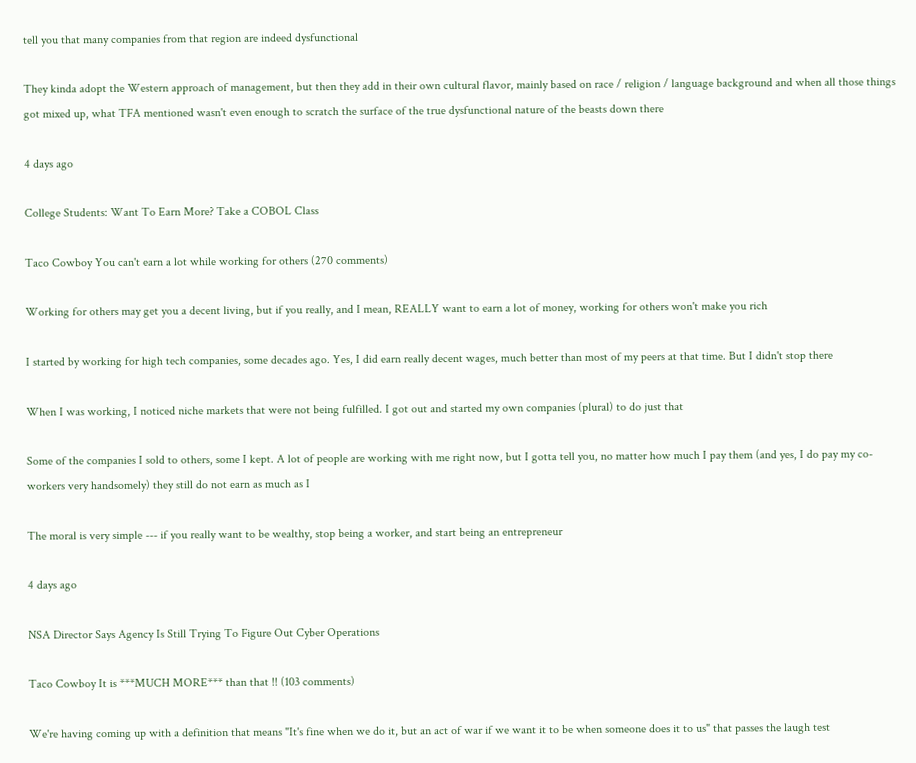tell you that many companies from that region are indeed dysfunctional

They kinda adopt the Western approach of management, but then they add in their own cultural flavor, mainly based on race / religion / language background and when all those things got mixed up, what TFA mentioned wasn't even enough to scratch the surface of the true dysfunctional nature of the beasts down there

4 days ago

College Students: Want To Earn More? Take a COBOL Class

Taco Cowboy You can't earn a lot while working for others (270 comments)

Working for others may get you a decent living, but if you really, and I mean, REALLY want to earn a lot of money, working for others won't make you rich

I started by working for high tech companies, some decades ago. Yes, I did earn really decent wages, much better than most of my peers at that time. But I didn't stop there

When I was working, I noticed niche markets that were not being fulfilled. I got out and started my own companies (plural) to do just that

Some of the companies I sold to others, some I kept. A lot of people are working with me right now, but I gotta tell you, no matter how much I pay them (and yes, I do pay my co-workers very handsomely) they still do not earn as much as I

The moral is very simple --- if you really want to be wealthy, stop being a worker, and start being an entrepreneur

4 days ago

NSA Director Says Agency Is Still Trying To Figure Out Cyber Operations

Taco Cowboy It is ***MUCH MORE*** than that !! (103 comments)

We're having coming up with a definition that means "It's fine when we do it, but an act of war if we want it to be when someone does it to us" that passes the laugh test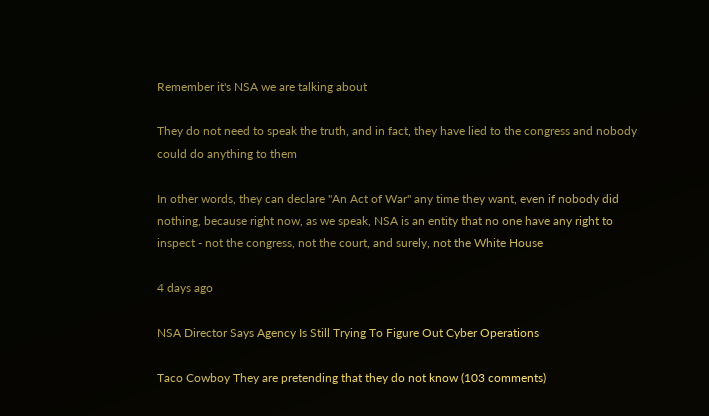Remember it's NSA we are talking about

They do not need to speak the truth, and in fact, they have lied to the congress and nobody could do anything to them

In other words, they can declare "An Act of War" any time they want, even if nobody did nothing, because right now, as we speak, NSA is an entity that no one have any right to inspect - not the congress, not the court, and surely, not the White House

4 days ago

NSA Director Says Agency Is Still Trying To Figure Out Cyber Operations

Taco Cowboy They are pretending that they do not know (103 comments)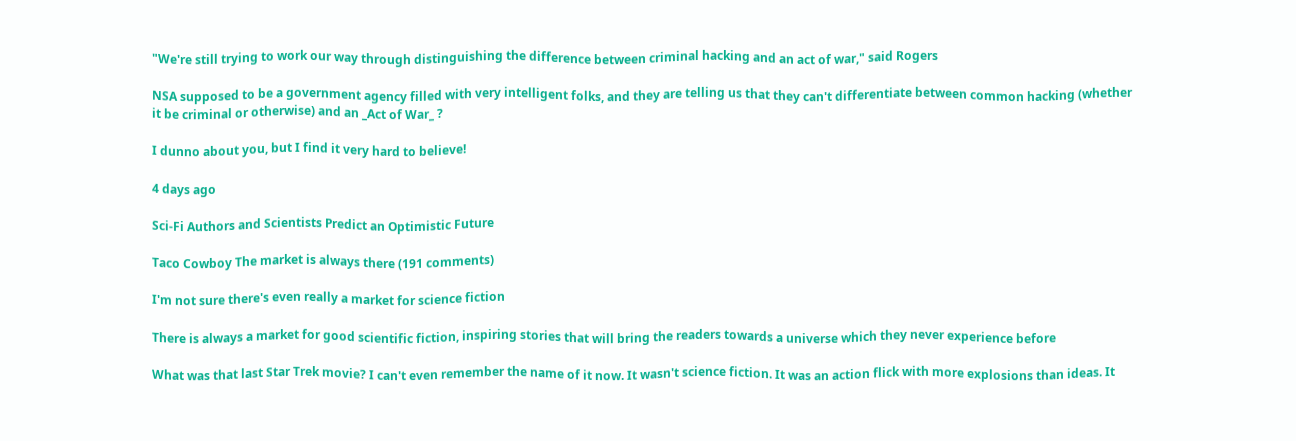"We're still trying to work our way through distinguishing the difference between criminal hacking and an act of war," said Rogers

NSA supposed to be a government agency filled with very intelligent folks, and they are telling us that they can't differentiate between common hacking (whether it be criminal or otherwise) and an _Act of War_ ?

I dunno about you, but I find it very hard to believe!

4 days ago

Sci-Fi Authors and Scientists Predict an Optimistic Future

Taco Cowboy The market is always there (191 comments)

I'm not sure there's even really a market for science fiction

There is always a market for good scientific fiction, inspiring stories that will bring the readers towards a universe which they never experience before

What was that last Star Trek movie? I can't even remember the name of it now. It wasn't science fiction. It was an action flick with more explosions than ideas. It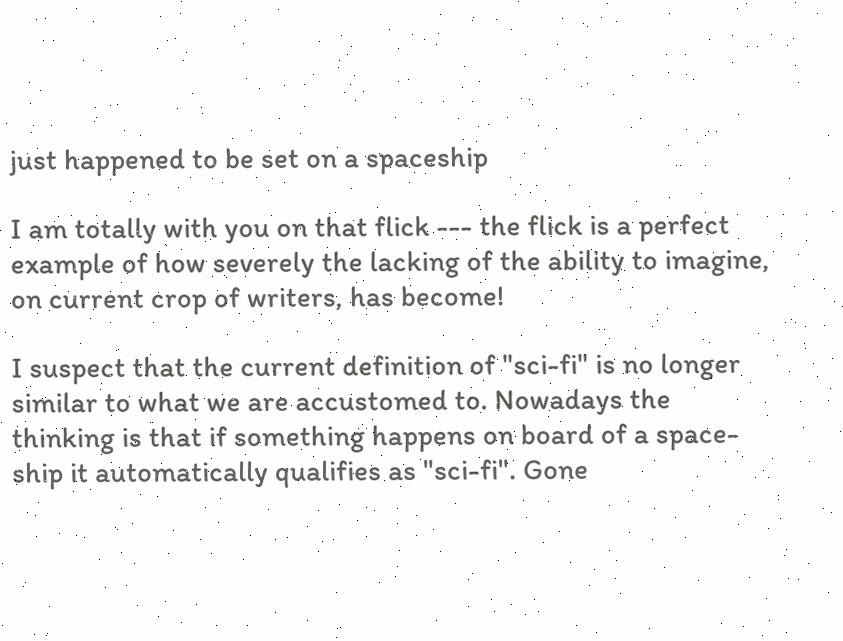just happened to be set on a spaceship

I am totally with you on that flick --- the flick is a perfect example of how severely the lacking of the ability to imagine, on current crop of writers, has become!

I suspect that the current definition of "sci-fi" is no longer similar to what we are accustomed to. Nowadays the thinking is that if something happens on board of a space-ship it automatically qualifies as "sci-fi". Gone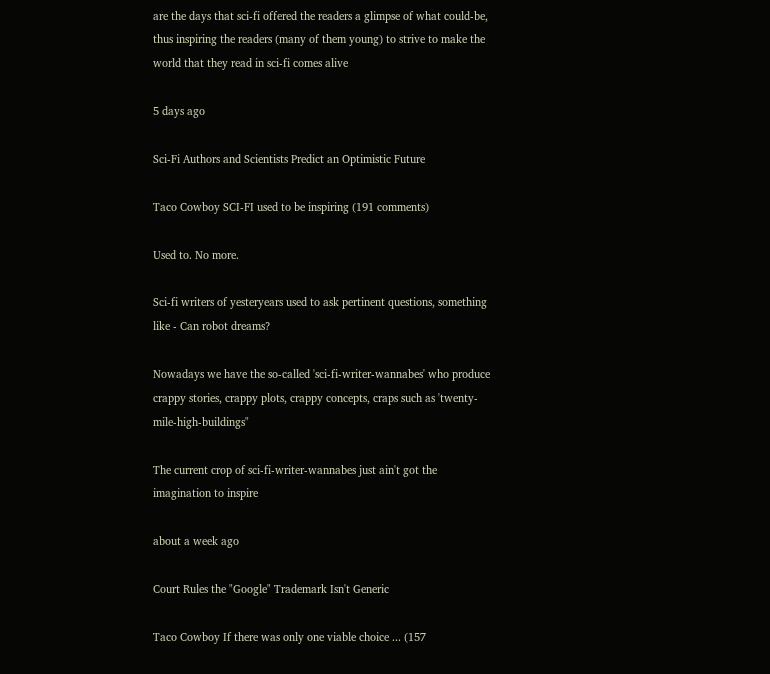are the days that sci-fi offered the readers a glimpse of what could-be, thus inspiring the readers (many of them young) to strive to make the world that they read in sci-fi comes alive

5 days ago

Sci-Fi Authors and Scientists Predict an Optimistic Future

Taco Cowboy SCI-FI used to be inspiring (191 comments)

Used to. No more.

Sci-fi writers of yesteryears used to ask pertinent questions, something like - Can robot dreams?

Nowadays we have the so-called 'sci-fi-writer-wannabes' who produce crappy stories, crappy plots, crappy concepts, craps such as 'twenty-mile-high-buildings"

The current crop of sci-fi-writer-wannabes just ain't got the imagination to inspire

about a week ago

Court Rules the "Google" Trademark Isn't Generic

Taco Cowboy If there was only one viable choice ... (157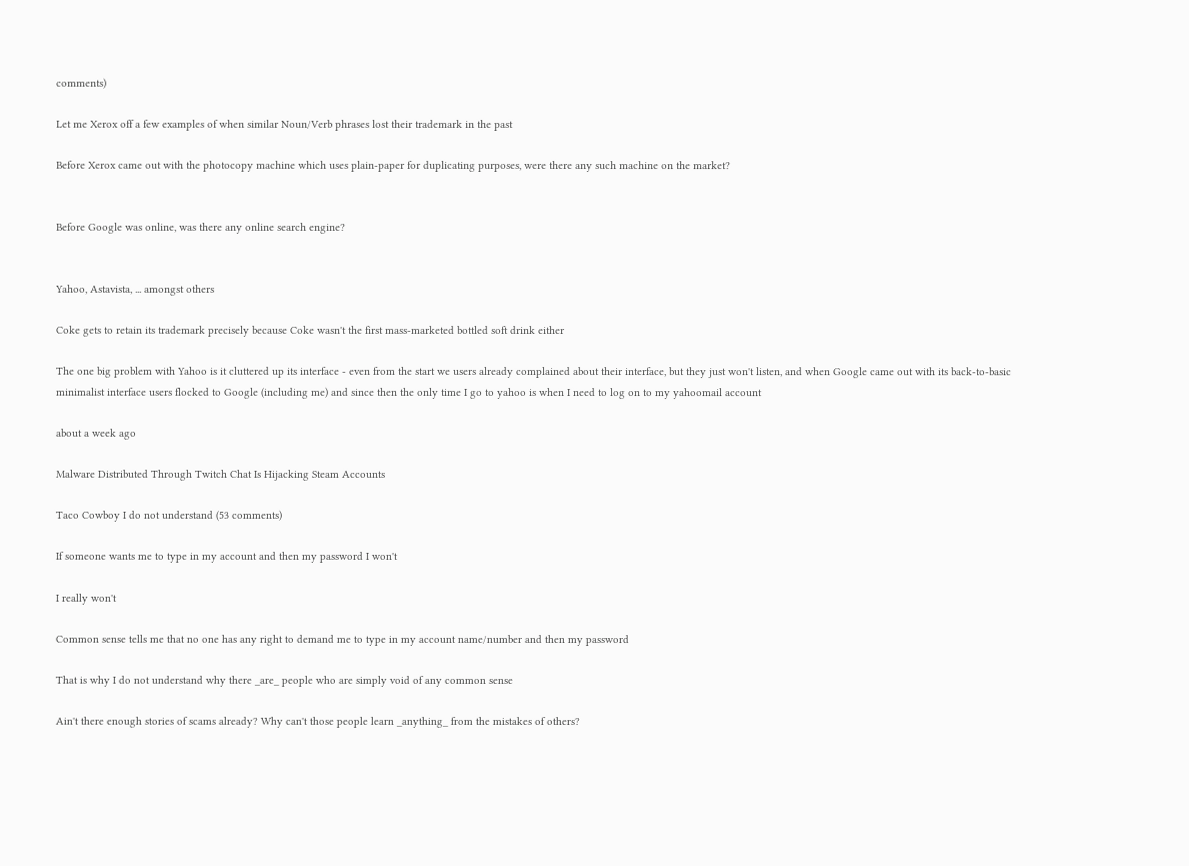comments)

Let me Xerox off a few examples of when similar Noun/Verb phrases lost their trademark in the past

Before Xerox came out with the photocopy machine which uses plain-paper for duplicating purposes, were there any such machine on the market?


Before Google was online, was there any online search engine?


Yahoo, Astavista, ... amongst others

Coke gets to retain its trademark precisely because Coke wasn't the first mass-marketed bottled soft drink either

The one big problem with Yahoo is it cluttered up its interface - even from the start we users already complained about their interface, but they just won't listen, and when Google came out with its back-to-basic minimalist interface users flocked to Google (including me) and since then the only time I go to yahoo is when I need to log on to my yahoomail account

about a week ago

Malware Distributed Through Twitch Chat Is Hijacking Steam Accounts

Taco Cowboy I do not understand (53 comments)

If someone wants me to type in my account and then my password I won't

I really won't

Common sense tells me that no one has any right to demand me to type in my account name/number and then my password

That is why I do not understand why there _are_ people who are simply void of any common sense

Ain't there enough stories of scams already? Why can't those people learn _anything_ from the mistakes of others?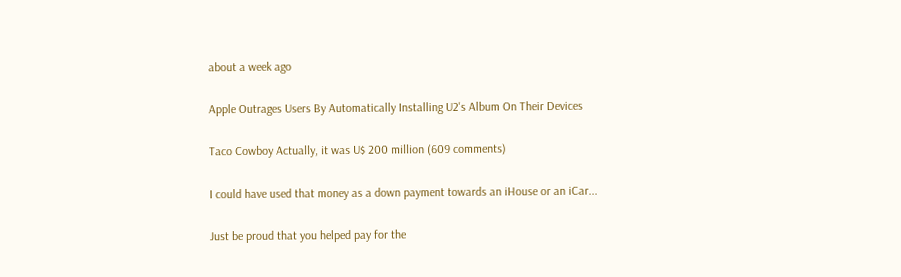about a week ago

Apple Outrages Users By Automatically Installing U2's Album On Their Devices

Taco Cowboy Actually, it was U$ 200 million (609 comments)

I could have used that money as a down payment towards an iHouse or an iCar...

Just be proud that you helped pay for the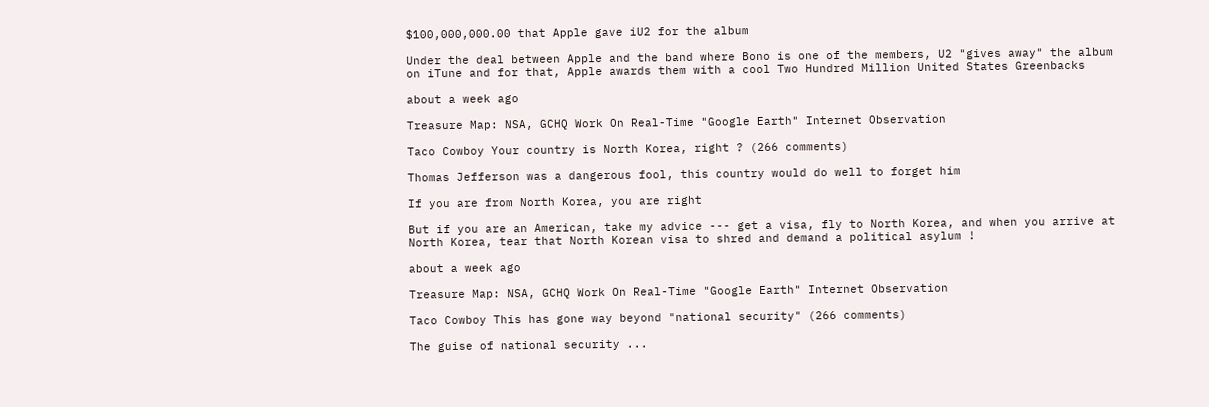$100,000,000.00 that Apple gave iU2 for the album

Under the deal between Apple and the band where Bono is one of the members, U2 "gives away" the album on iTune and for that, Apple awards them with a cool Two Hundred Million United States Greenbacks

about a week ago

Treasure Map: NSA, GCHQ Work On Real-Time "Google Earth" Internet Observation

Taco Cowboy Your country is North Korea, right ? (266 comments)

Thomas Jefferson was a dangerous fool, this country would do well to forget him

If you are from North Korea, you are right

But if you are an American, take my advice --- get a visa, fly to North Korea, and when you arrive at North Korea, tear that North Korean visa to shred and demand a political asylum !

about a week ago

Treasure Map: NSA, GCHQ Work On Real-Time "Google Earth" Internet Observation

Taco Cowboy This has gone way beyond "national security" (266 comments)

The guise of national security ...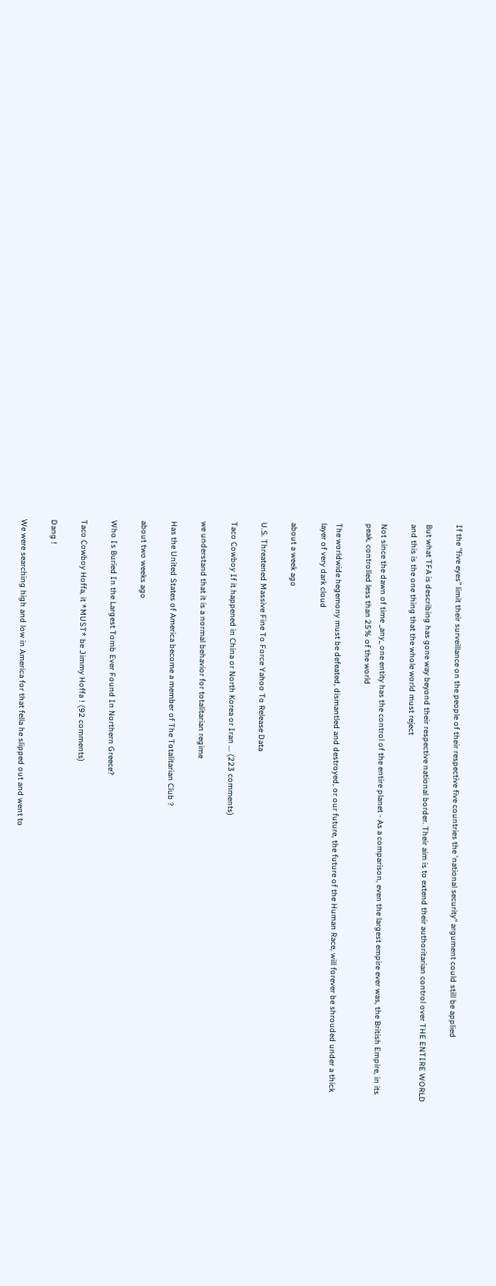If the "five eyes" limit their surveillance on the people of their respective five countries the 'national security" argument could still be applied

But what TFA is describing has gone way beyond their respective national border. Their aim is to extend their authoritarian control over THE ENTIRE WORLD and this is the one thing that the whole world must reject

Not since the dawn of time _any_ one entity has the control of the entire planet - As a comparison, even the largest empire ever was, the British Empire, in its peak, controlled less than 25% of the world

The worldwide hegemony must be defeated, dismantled and destroyed, or our future, the future of the Human Race, will forever be shrouded under a thick layer of very dark cloud

about a week ago

U.S. Threatened Massive Fine To Force Yahoo To Release Data

Taco Cowboy If it happened in China or North Korea or Iran ... (223 comments)

we understand that it is a normal behavior for totalitarian regime

Has the United States of America become a member of The Totalitarian Club ?

about two weeks ago

Who Is Buried In the Largest Tomb Ever Found In Northern Greece?

Taco Cowboy Hoffa, it *MUST* be Jimmy Hoffa ! (92 comments)

Dang !

We were searching high and low in America for that fella he slipped out and went to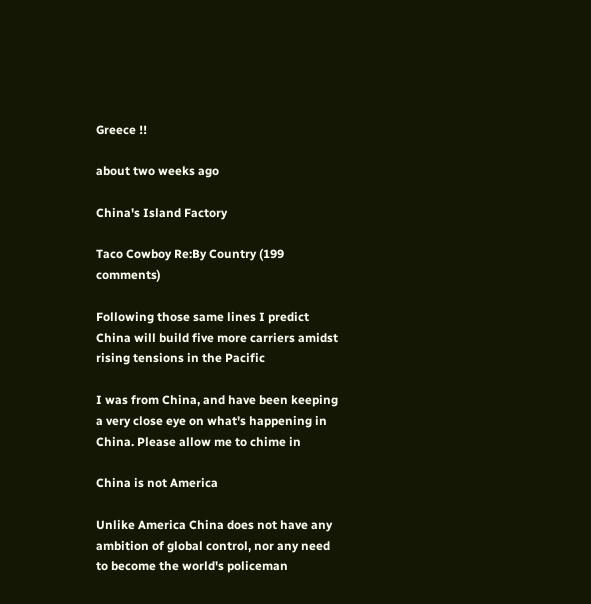Greece !!

about two weeks ago

China's Island Factory

Taco Cowboy Re:By Country (199 comments)

Following those same lines I predict China will build five more carriers amidst rising tensions in the Pacific

I was from China, and have been keeping a very close eye on what's happening in China. Please allow me to chime in

China is not America

Unlike America China does not have any ambition of global control, nor any need to become the world's policeman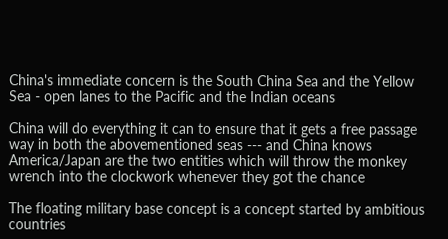China's immediate concern is the South China Sea and the Yellow Sea - open lanes to the Pacific and the Indian oceans

China will do everything it can to ensure that it gets a free passage way in both the abovementioned seas --- and China knows America/Japan are the two entities which will throw the monkey wrench into the clockwork whenever they got the chance

The floating military base concept is a concept started by ambitious countries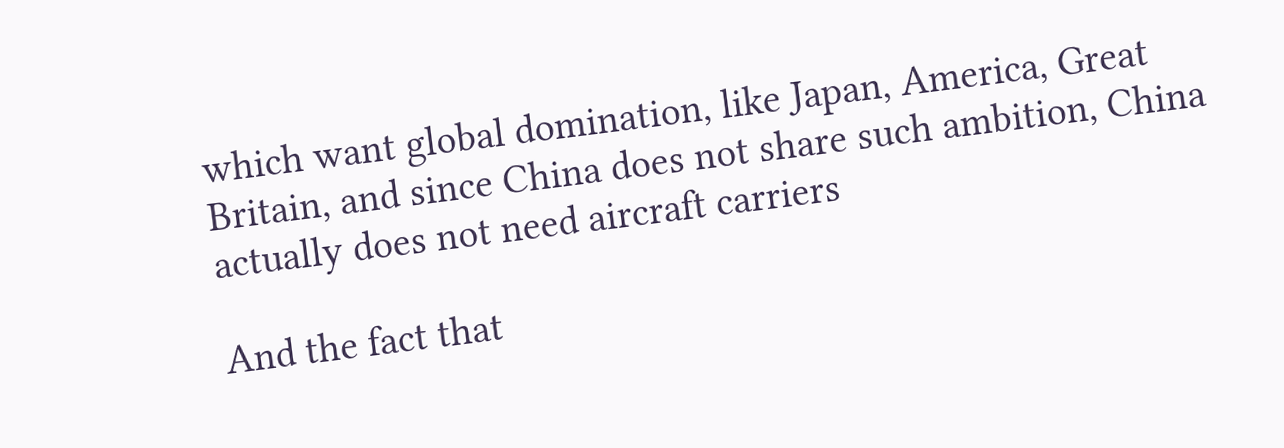which want global domination, like Japan, America, Great Britain, and since China does not share such ambition, China actually does not need aircraft carriers

And the fact that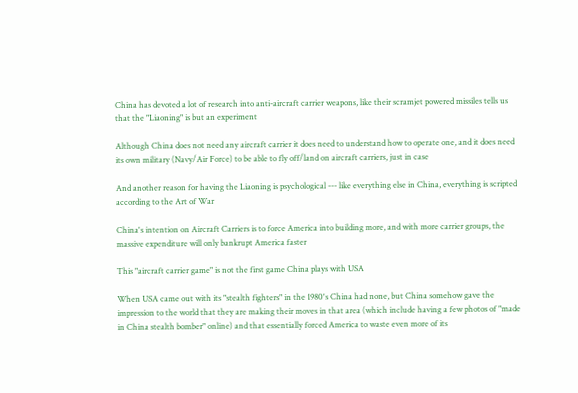China has devoted a lot of research into anti-aircraft carrier weapons, like their scramjet powered missiles tells us that the "Liaoning" is but an experiment

Although China does not need any aircraft carrier it does need to understand how to operate one, and it does need its own military (Navy/Air Force) to be able to fly off/land on aircraft carriers, just in case

And another reason for having the Liaoning is psychological --- like everything else in China, everything is scripted according to the Art of War

China's intention on Aircraft Carriers is to force America into building more, and with more carrier groups, the massive expenditure will only bankrupt America faster

This "aircraft carrier game" is not the first game China plays with USA

When USA came out with its "stealth fighters" in the 1980's China had none, but China somehow gave the impression to the world that they are making their moves in that area (which include having a few photos of "made in China stealth bomber" online) and that essentially forced America to waste even more of its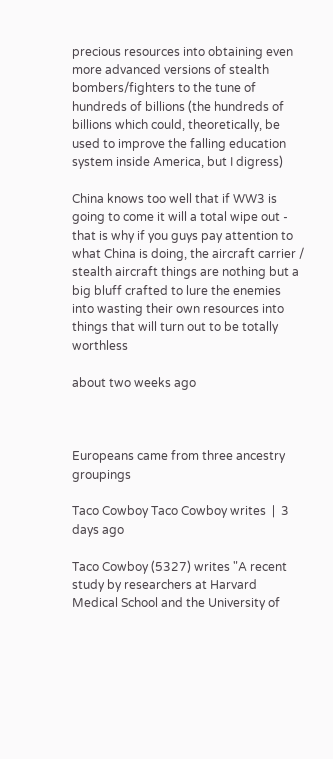precious resources into obtaining even more advanced versions of stealth bombers/fighters to the tune of hundreds of billions (the hundreds of billions which could, theoretically, be used to improve the falling education system inside America, but I digress)

China knows too well that if WW3 is going to come it will a total wipe out - that is why if you guys pay attention to what China is doing, the aircraft carrier / stealth aircraft things are nothing but a big bluff crafted to lure the enemies into wasting their own resources into things that will turn out to be totally worthless

about two weeks ago



Europeans came from three ancestry groupings

Taco Cowboy Taco Cowboy writes  |  3 days ago

Taco Cowboy (5327) writes "A recent study by researchers at Harvard Medical School and the University of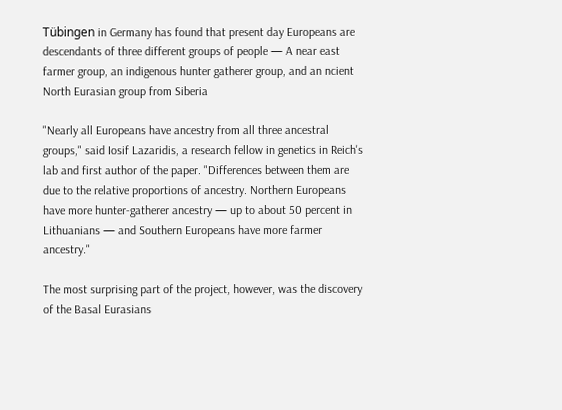Tübingen in Germany has found that present day Europeans are descendants of three different groups of people — A near east farmer group, an indigenous hunter gatherer group, and an ncient North Eurasian group from Siberia

"Nearly all Europeans have ancestry from all three ancestral groups," said Iosif Lazaridis, a research fellow in genetics in Reich's lab and first author of the paper. "Differences between them are due to the relative proportions of ancestry. Northern Europeans have more hunter-gatherer ancestry — up to about 50 percent in Lithuanians — and Southern Europeans have more farmer ancestry."

The most surprising part of the project, however, was the discovery of the Basal Eurasians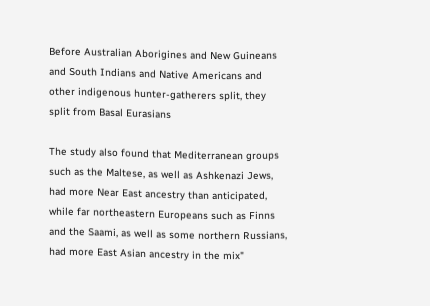Before Australian Aborigines and New Guineans and South Indians and Native Americans and other indigenous hunter-gatherers split, they split from Basal Eurasians

The study also found that Mediterranean groups such as the Maltese, as well as Ashkenazi Jews, had more Near East ancestry than anticipated, while far northeastern Europeans such as Finns and the Saami, as well as some northern Russians, had more East Asian ancestry in the mix"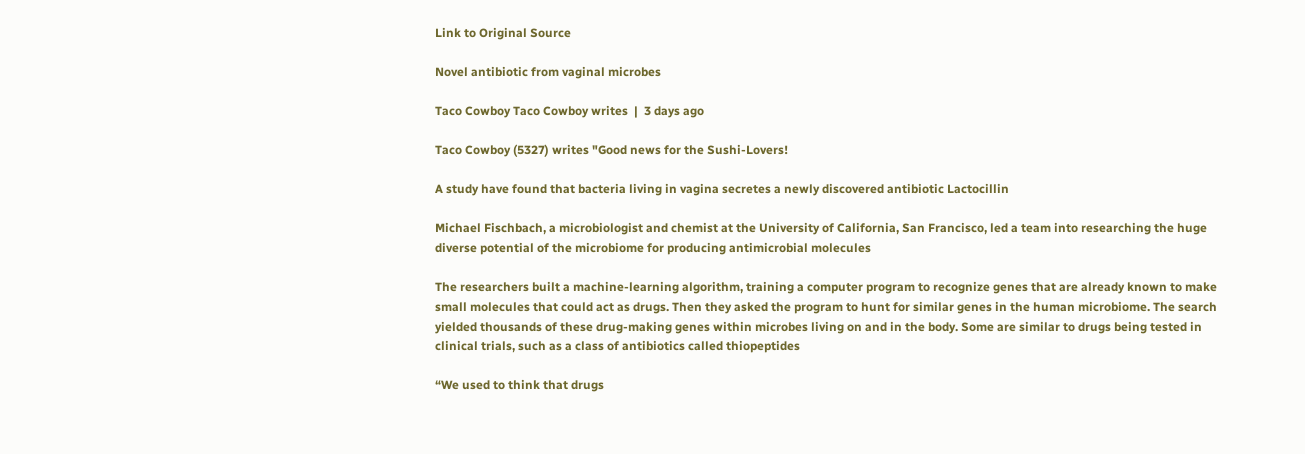Link to Original Source

Novel antibiotic from vaginal microbes

Taco Cowboy Taco Cowboy writes  |  3 days ago

Taco Cowboy (5327) writes "Good news for the Sushi-Lovers!

A study have found that bacteria living in vagina secretes a newly discovered antibiotic Lactocillin

Michael Fischbach, a microbiologist and chemist at the University of California, San Francisco, led a team into researching the huge diverse potential of the microbiome for producing antimicrobial molecules

The researchers built a machine-learning algorithm, training a computer program to recognize genes that are already known to make small molecules that could act as drugs. Then they asked the program to hunt for similar genes in the human microbiome. The search yielded thousands of these drug-making genes within microbes living on and in the body. Some are similar to drugs being tested in clinical trials, such as a class of antibiotics called thiopeptides

“We used to think that drugs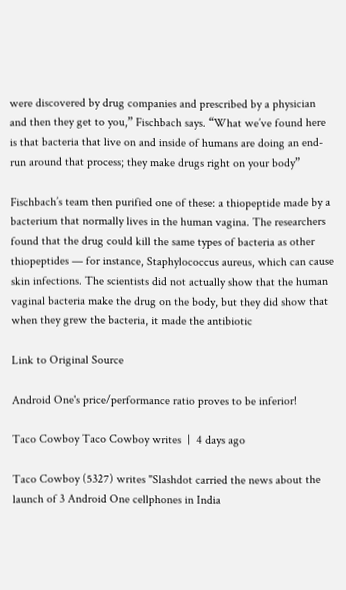were discovered by drug companies and prescribed by a physician and then they get to you,” Fischbach says. “What we’ve found here is that bacteria that live on and inside of humans are doing an end-run around that process; they make drugs right on your body”

Fischbach’s team then purified one of these: a thiopeptide made by a bacterium that normally lives in the human vagina. The researchers found that the drug could kill the same types of bacteria as other thiopeptides — for instance, Staphylococcus aureus, which can cause skin infections. The scientists did not actually show that the human vaginal bacteria make the drug on the body, but they did show that when they grew the bacteria, it made the antibiotic

Link to Original Source

Android One's price/performance ratio proves to be inferior!

Taco Cowboy Taco Cowboy writes  |  4 days ago

Taco Cowboy (5327) writes "Slashdot carried the news about the launch of 3 Android One cellphones in India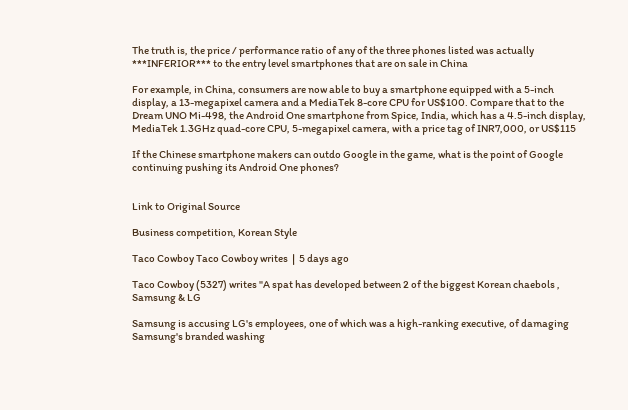The truth is, the price / performance ratio of any of the three phones listed was actually ***INFERIOR*** to the entry level smartphones that are on sale in China

For example, in China, consumers are now able to buy a smartphone equipped with a 5-inch display, a 13-megapixel camera and a MediaTek 8-core CPU for US$100. Compare that to the Dream UNO Mi-498, the Android One smartphone from Spice, India, which has a 4.5-inch display, MediaTek 1.3GHz quad-core CPU, 5-megapixel camera, with a price tag of INR7,000, or US$115

If the Chinese smartphone makers can outdo Google in the game, what is the point of Google continuing pushing its Android One phones?


Link to Original Source

Business competition, Korean Style

Taco Cowboy Taco Cowboy writes  |  5 days ago

Taco Cowboy (5327) writes "A spat has developed between 2 of the biggest Korean chaebols , Samsung & LG

Samsung is accusing LG's employees, one of which was a high-ranking executive, of damaging Samsung's branded washing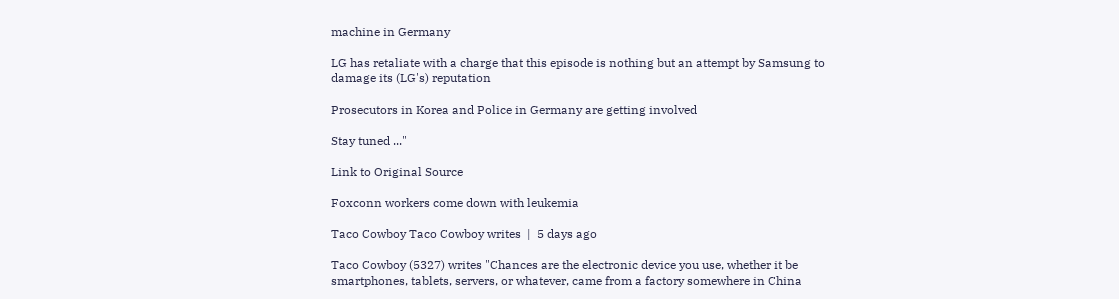machine in Germany

LG has retaliate with a charge that this episode is nothing but an attempt by Samsung to damage its (LG's) reputation

Prosecutors in Korea and Police in Germany are getting involved

Stay tuned ..."

Link to Original Source

Foxconn workers come down with leukemia

Taco Cowboy Taco Cowboy writes  |  5 days ago

Taco Cowboy (5327) writes "Chances are the electronic device you use, whether it be smartphones, tablets, servers, or whatever, came from a factory somewhere in China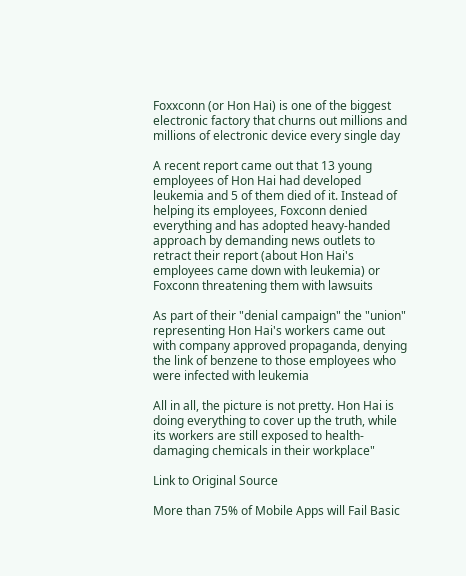Foxxconn (or Hon Hai) is one of the biggest electronic factory that churns out millions and millions of electronic device every single day

A recent report came out that 13 young employees of Hon Hai had developed leukemia and 5 of them died of it. Instead of helping its employees, Foxconn denied everything and has adopted heavy-handed approach by demanding news outlets to retract their report (about Hon Hai's employees came down with leukemia) or Foxconn threatening them with lawsuits

As part of their "denial campaign" the "union" representing Hon Hai's workers came out with company approved propaganda, denying the link of benzene to those employees who were infected with leukemia

All in all, the picture is not pretty. Hon Hai is doing everything to cover up the truth, while its workers are still exposed to health-damaging chemicals in their workplace"

Link to Original Source

More than 75% of Mobile Apps will Fail Basic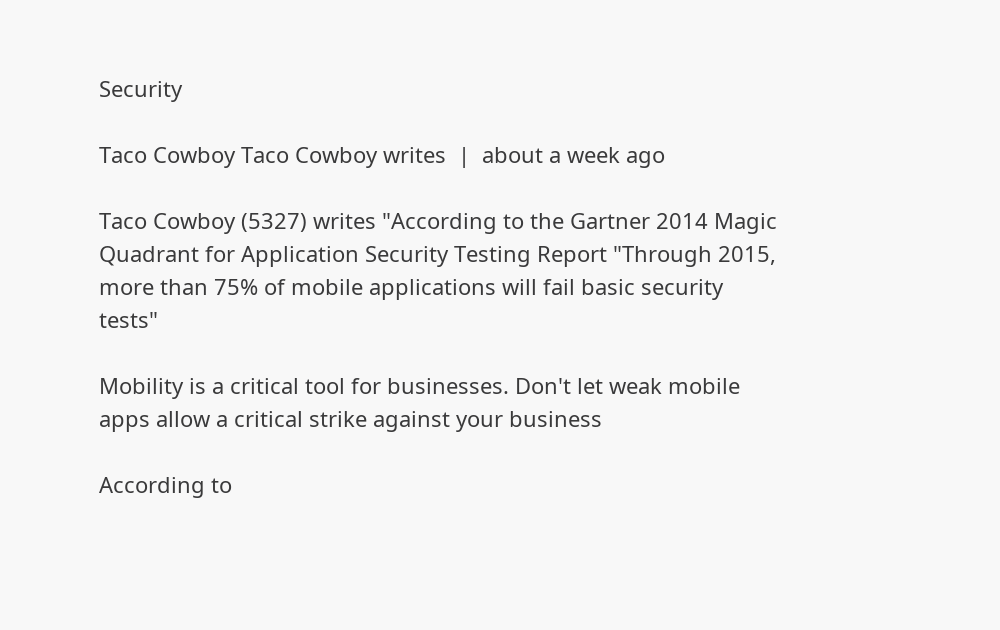Security

Taco Cowboy Taco Cowboy writes  |  about a week ago

Taco Cowboy (5327) writes "According to the Gartner 2014 Magic Quadrant for Application Security Testing Report "Through 2015, more than 75% of mobile applications will fail basic security tests"

Mobility is a critical tool for businesses. Don't let weak mobile apps allow a critical strike against your business

According to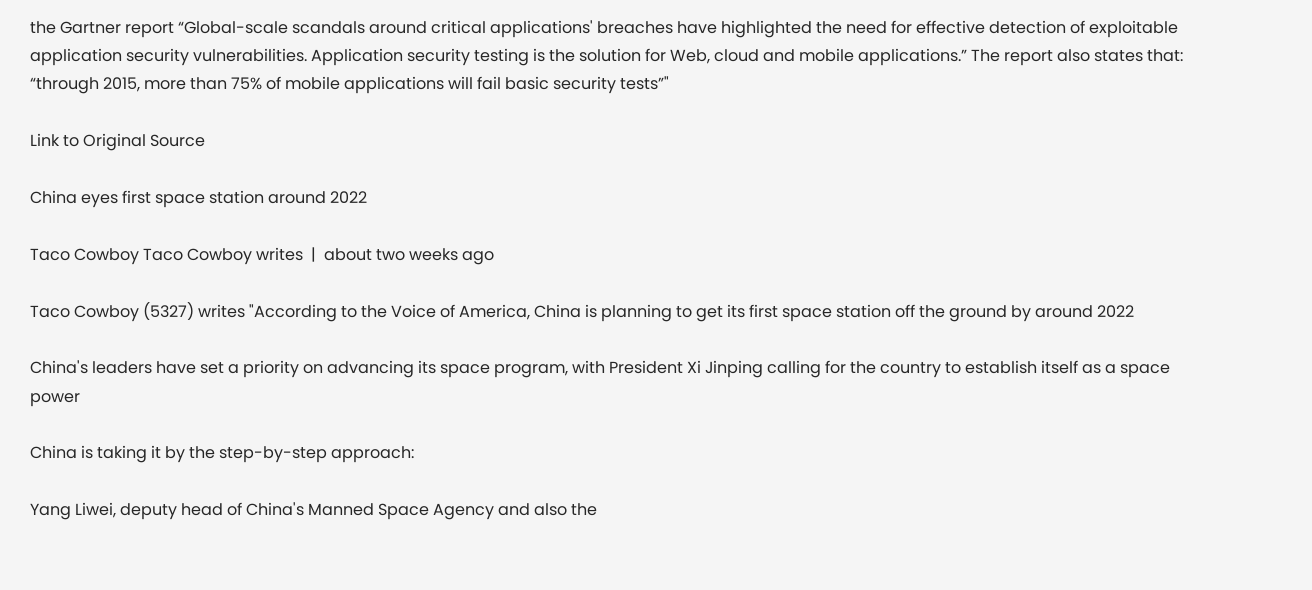the Gartner report “Global-scale scandals around critical applications' breaches have highlighted the need for effective detection of exploitable application security vulnerabilities. Application security testing is the solution for Web, cloud and mobile applications.” The report also states that: “through 2015, more than 75% of mobile applications will fail basic security tests”"

Link to Original Source

China eyes first space station around 2022

Taco Cowboy Taco Cowboy writes  |  about two weeks ago

Taco Cowboy (5327) writes "According to the Voice of America, China is planning to get its first space station off the ground by around 2022

China's leaders have set a priority on advancing its space program, with President Xi Jinping calling for the country to establish itself as a space power

China is taking it by the step-by-step approach:

Yang Liwei, deputy head of China's Manned Space Agency and also the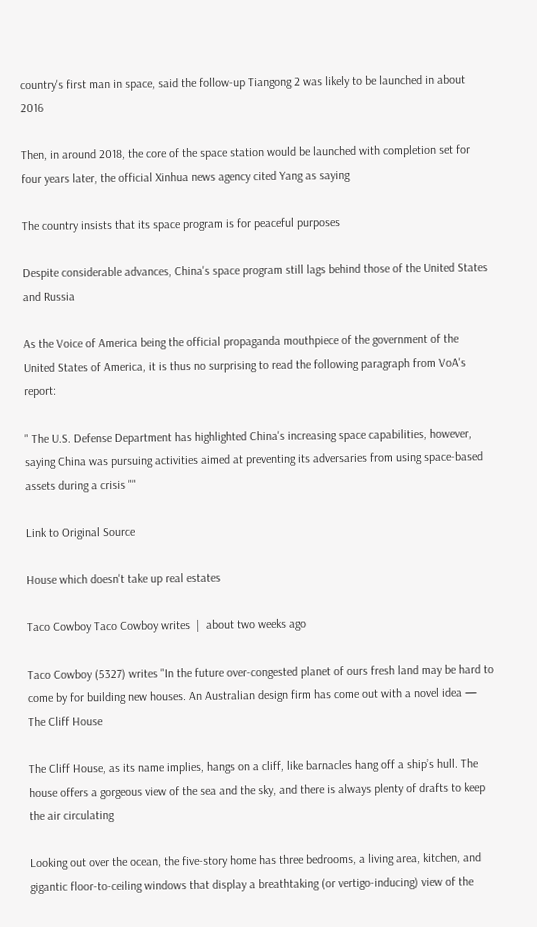country's first man in space, said the follow-up Tiangong 2 was likely to be launched in about 2016

Then, in around 2018, the core of the space station would be launched with completion set for four years later, the official Xinhua news agency cited Yang as saying

The country insists that its space program is for peaceful purposes

Despite considerable advances, China's space program still lags behind those of the United States and Russia

As the Voice of America being the official propaganda mouthpiece of the government of the United States of America, it is thus no surprising to read the following paragraph from VoA's report:

" The U.S. Defense Department has highlighted China's increasing space capabilities, however, saying China was pursuing activities aimed at preventing its adversaries from using space-based assets during a crisis ""

Link to Original Source

House which doesn't take up real estates

Taco Cowboy Taco Cowboy writes  |  about two weeks ago

Taco Cowboy (5327) writes "In the future over-congested planet of ours fresh land may be hard to come by for building new houses. An Australian design firm has come out with a novel idea — The Cliff House

The Cliff House, as its name implies, hangs on a cliff, like barnacles hang off a ship’s hull. The house offers a gorgeous view of the sea and the sky, and there is always plenty of drafts to keep the air circulating

Looking out over the ocean, the five-story home has three bedrooms, a living area, kitchen, and gigantic floor-to-ceiling windows that display a breathtaking (or vertigo-inducing) view of the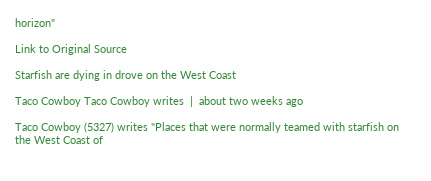horizon"

Link to Original Source

Starfish are dying in drove on the West Coast

Taco Cowboy Taco Cowboy writes  |  about two weeks ago

Taco Cowboy (5327) writes "Places that were normally teamed with starfish on the West Coast of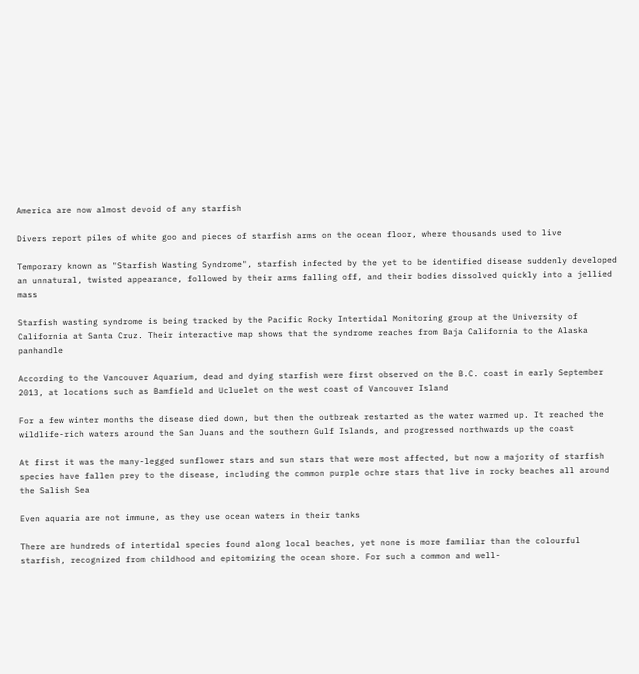America are now almost devoid of any starfish

Divers report piles of white goo and pieces of starfish arms on the ocean floor, where thousands used to live

Temporary known as "Starfish Wasting Syndrome", starfish infected by the yet to be identified disease suddenly developed an unnatural, twisted appearance, followed by their arms falling off, and their bodies dissolved quickly into a jellied mass

Starfish wasting syndrome is being tracked by the Pacific Rocky Intertidal Monitoring group at the University of California at Santa Cruz. Their interactive map shows that the syndrome reaches from Baja California to the Alaska panhandle

According to the Vancouver Aquarium, dead and dying starfish were first observed on the B.C. coast in early September 2013, at locations such as Bamfield and Ucluelet on the west coast of Vancouver Island

For a few winter months the disease died down, but then the outbreak restarted as the water warmed up. It reached the wildlife-rich waters around the San Juans and the southern Gulf Islands, and progressed northwards up the coast

At first it was the many-legged sunflower stars and sun stars that were most affected, but now a majority of starfish species have fallen prey to the disease, including the common purple ochre stars that live in rocky beaches all around the Salish Sea

Even aquaria are not immune, as they use ocean waters in their tanks

There are hundreds of intertidal species found along local beaches, yet none is more familiar than the colourful starfish, recognized from childhood and epitomizing the ocean shore. For such a common and well-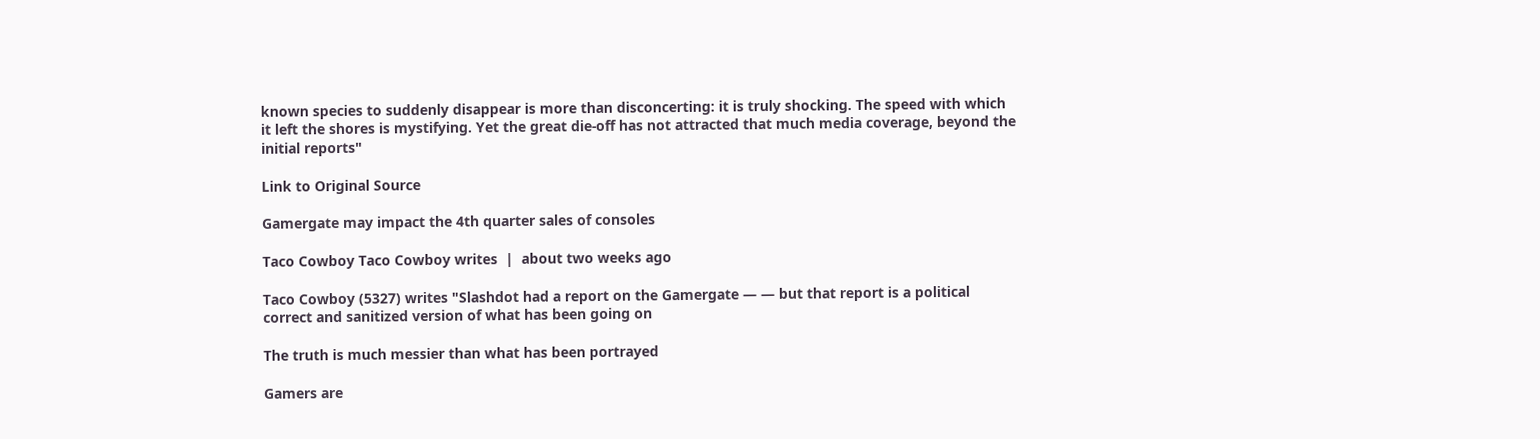known species to suddenly disappear is more than disconcerting: it is truly shocking. The speed with which it left the shores is mystifying. Yet the great die-off has not attracted that much media coverage, beyond the initial reports"

Link to Original Source

Gamergate may impact the 4th quarter sales of consoles

Taco Cowboy Taco Cowboy writes  |  about two weeks ago

Taco Cowboy (5327) writes "Slashdot had a report on the Gamergate — — but that report is a political correct and sanitized version of what has been going on

The truth is much messier than what has been portrayed

Gamers are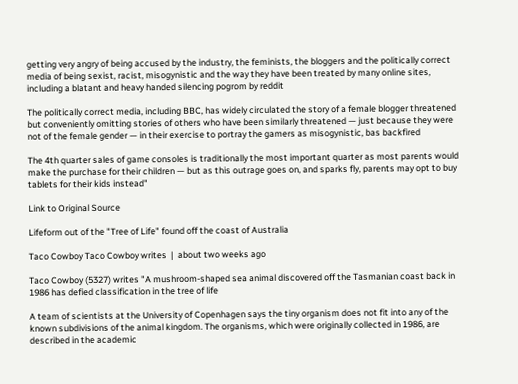getting very angry of being accused by the industry, the feminists, the bloggers and the politically correct media of being sexist, racist, misogynistic and the way they have been treated by many online sites, including a blatant and heavy handed silencing pogrom by reddit

The politically correct media, including BBC, has widely circulated the story of a female blogger threatened but conveniently omitting stories of others who have been similarly threatened — just because they were not of the female gender — in their exercise to portray the gamers as misogynistic, bas backfired

The 4th quarter sales of game consoles is traditionally the most important quarter as most parents would make the purchase for their children — but as this outrage goes on, and sparks fly, parents may opt to buy tablets for their kids instead"

Link to Original Source

Lifeform out of the "Tree of Life" found off the coast of Australia

Taco Cowboy Taco Cowboy writes  |  about two weeks ago

Taco Cowboy (5327) writes "A mushroom-shaped sea animal discovered off the Tasmanian coast back in 1986 has defied classification in the tree of life

A team of scientists at the University of Copenhagen says the tiny organism does not fit into any of the known subdivisions of the animal kingdom. The organisms, which were originally collected in 1986, are described in the academic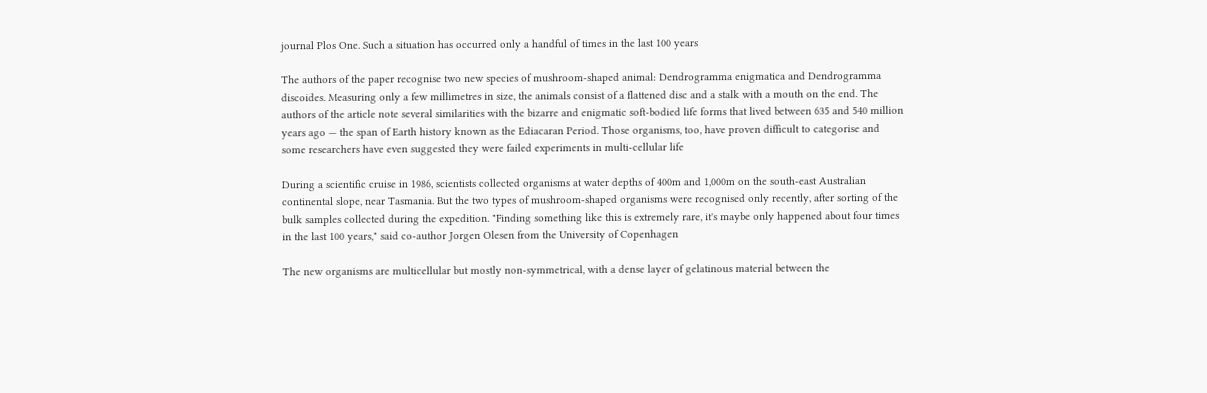journal Plos One. Such a situation has occurred only a handful of times in the last 100 years

The authors of the paper recognise two new species of mushroom-shaped animal: Dendrogramma enigmatica and Dendrogramma discoides. Measuring only a few millimetres in size, the animals consist of a flattened disc and a stalk with a mouth on the end. The authors of the article note several similarities with the bizarre and enigmatic soft-bodied life forms that lived between 635 and 540 million years ago — the span of Earth history known as the Ediacaran Period. Those organisms, too, have proven difficult to categorise and some researchers have even suggested they were failed experiments in multi-cellular life

During a scientific cruise in 1986, scientists collected organisms at water depths of 400m and 1,000m on the south-east Australian continental slope, near Tasmania. But the two types of mushroom-shaped organisms were recognised only recently, after sorting of the bulk samples collected during the expedition. "Finding something like this is extremely rare, it's maybe only happened about four times in the last 100 years," said co-author Jorgen Olesen from the University of Copenhagen

The new organisms are multicellular but mostly non-symmetrical, with a dense layer of gelatinous material between the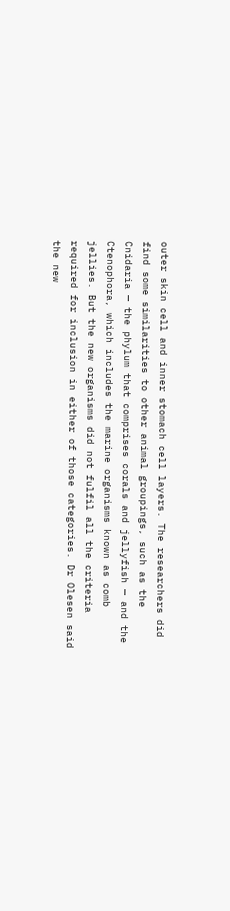outer skin cell and inner stomach cell layers. The researchers did find some similarities to other animal groupings, such as the Cnidaria — the phylum that comprises corals and jellyfish — and the Ctenophora, which includes the marine organisms known as comb jellies. But the new organisms did not fulfil all the criteria required for inclusion in either of those categories. Dr Olesen said the new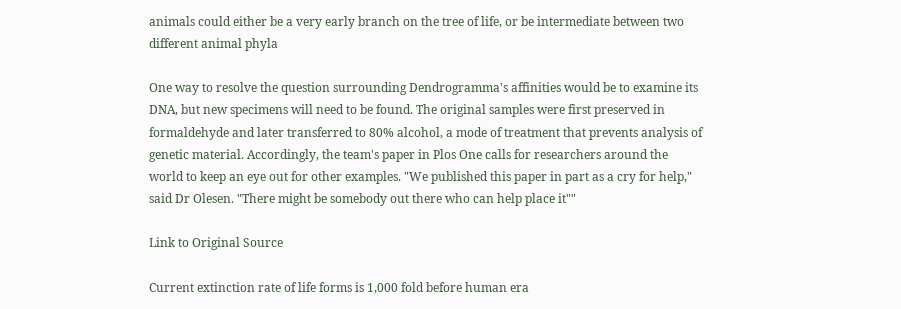animals could either be a very early branch on the tree of life, or be intermediate between two different animal phyla

One way to resolve the question surrounding Dendrogramma's affinities would be to examine its DNA, but new specimens will need to be found. The original samples were first preserved in formaldehyde and later transferred to 80% alcohol, a mode of treatment that prevents analysis of genetic material. Accordingly, the team's paper in Plos One calls for researchers around the world to keep an eye out for other examples. "We published this paper in part as a cry for help," said Dr Olesen. "There might be somebody out there who can help place it""

Link to Original Source

Current extinction rate of life forms is 1,000 fold before human era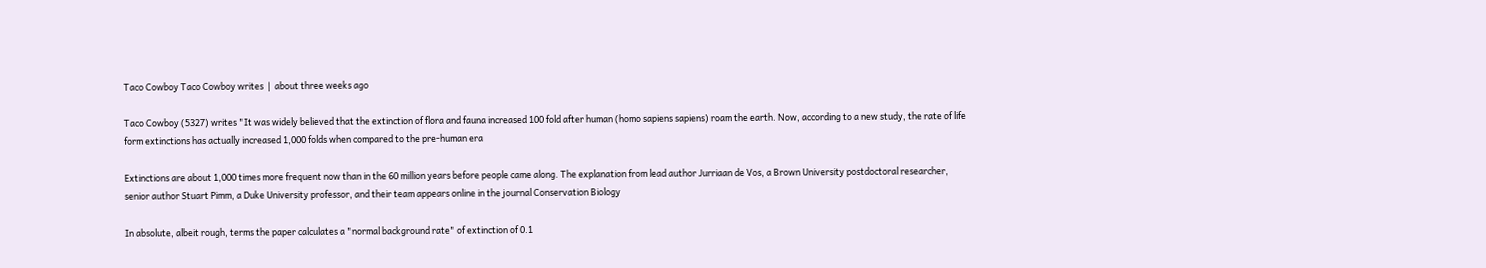Taco Cowboy Taco Cowboy writes  |  about three weeks ago

Taco Cowboy (5327) writes "It was widely believed that the extinction of flora and fauna increased 100 fold after human (homo sapiens sapiens) roam the earth. Now, according to a new study, the rate of life form extinctions has actually increased 1,000 folds when compared to the pre-human era

Extinctions are about 1,000 times more frequent now than in the 60 million years before people came along. The explanation from lead author Jurriaan de Vos, a Brown University postdoctoral researcher, senior author Stuart Pimm, a Duke University professor, and their team appears online in the journal Conservation Biology

In absolute, albeit rough, terms the paper calculates a "normal background rate" of extinction of 0.1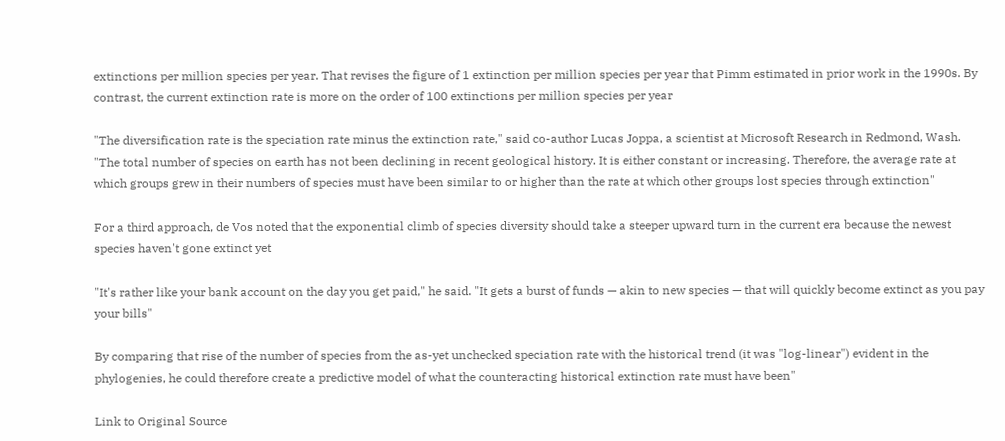extinctions per million species per year. That revises the figure of 1 extinction per million species per year that Pimm estimated in prior work in the 1990s. By contrast, the current extinction rate is more on the order of 100 extinctions per million species per year

"The diversification rate is the speciation rate minus the extinction rate," said co-author Lucas Joppa, a scientist at Microsoft Research in Redmond, Wash. "The total number of species on earth has not been declining in recent geological history. It is either constant or increasing. Therefore, the average rate at which groups grew in their numbers of species must have been similar to or higher than the rate at which other groups lost species through extinction"

For a third approach, de Vos noted that the exponential climb of species diversity should take a steeper upward turn in the current era because the newest species haven't gone extinct yet

"It's rather like your bank account on the day you get paid," he said. "It gets a burst of funds — akin to new species — that will quickly become extinct as you pay your bills"

By comparing that rise of the number of species from the as-yet unchecked speciation rate with the historical trend (it was "log-linear") evident in the phylogenies, he could therefore create a predictive model of what the counteracting historical extinction rate must have been"

Link to Original Source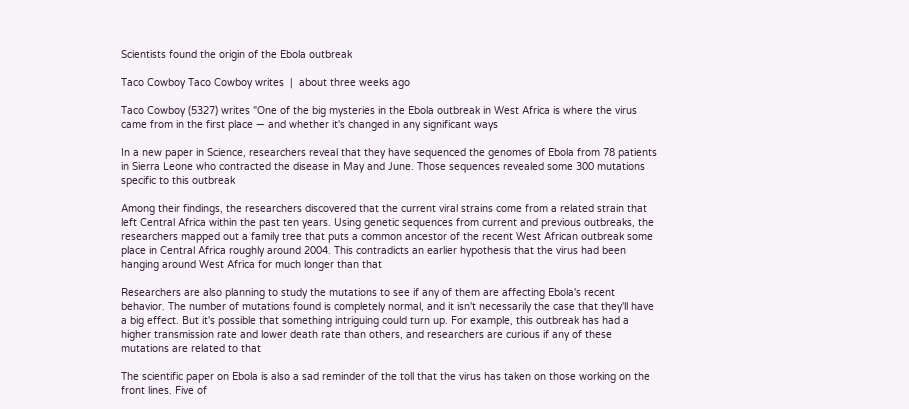Scientists found the origin of the Ebola outbreak

Taco Cowboy Taco Cowboy writes  |  about three weeks ago

Taco Cowboy (5327) writes "One of the big mysteries in the Ebola outbreak in West Africa is where the virus came from in the first place — and whether it's changed in any significant ways

In a new paper in Science, researchers reveal that they have sequenced the genomes of Ebola from 78 patients in Sierra Leone who contracted the disease in May and June. Those sequences revealed some 300 mutations specific to this outbreak

Among their findings, the researchers discovered that the current viral strains come from a related strain that left Central Africa within the past ten years. Using genetic sequences from current and previous outbreaks, the researchers mapped out a family tree that puts a common ancestor of the recent West African outbreak some place in Central Africa roughly around 2004. This contradicts an earlier hypothesis that the virus had been hanging around West Africa for much longer than that

Researchers are also planning to study the mutations to see if any of them are affecting Ebola's recent behavior. The number of mutations found is completely normal, and it isn't necessarily the case that they'll have a big effect. But it's possible that something intriguing could turn up. For example, this outbreak has had a higher transmission rate and lower death rate than others, and researchers are curious if any of these mutations are related to that

The scientific paper on Ebola is also a sad reminder of the toll that the virus has taken on those working on the front lines. Five of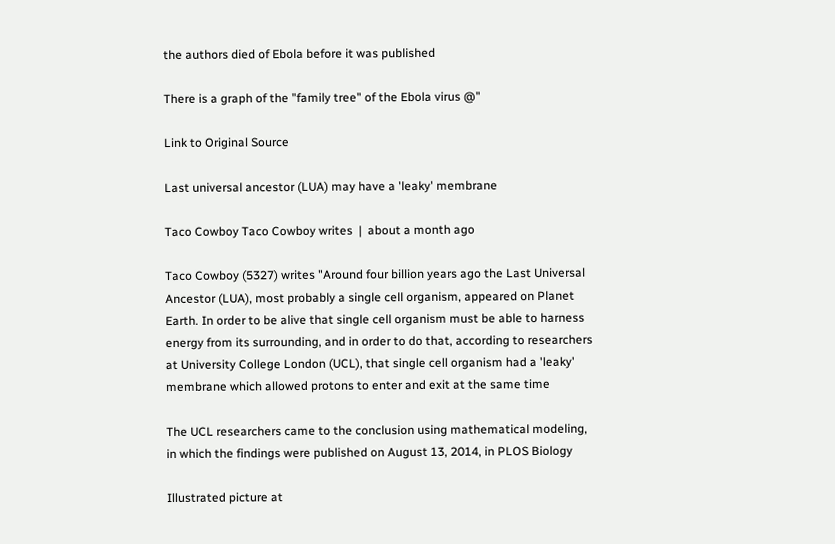the authors died of Ebola before it was published

There is a graph of the "family tree" of the Ebola virus @"

Link to Original Source

Last universal ancestor (LUA) may have a 'leaky' membrane

Taco Cowboy Taco Cowboy writes  |  about a month ago

Taco Cowboy (5327) writes "Around four billion years ago the Last Universal Ancestor (LUA), most probably a single cell organism, appeared on Planet Earth. In order to be alive that single cell organism must be able to harness energy from its surrounding, and in order to do that, according to researchers at University College London (UCL), that single cell organism had a 'leaky' membrane which allowed protons to enter and exit at the same time

The UCL researchers came to the conclusion using mathematical modeling, in which the findings were published on August 13, 2014, in PLOS Biology

Illustrated picture at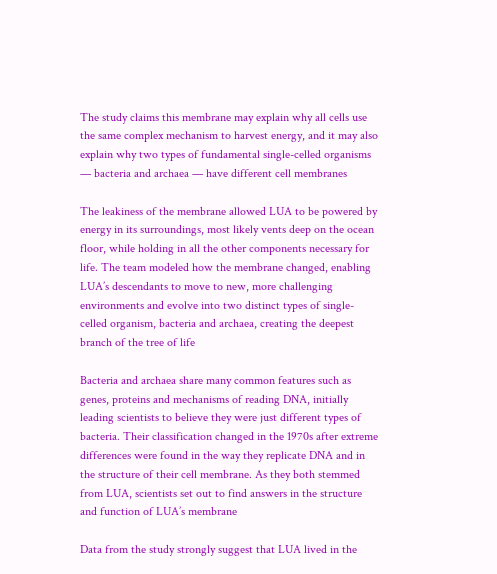The study claims this membrane may explain why all cells use the same complex mechanism to harvest energy, and it may also explain why two types of fundamental single-celled organisms — bacteria and archaea — have different cell membranes

The leakiness of the membrane allowed LUA to be powered by energy in its surroundings, most likely vents deep on the ocean floor, while holding in all the other components necessary for life. The team modeled how the membrane changed, enabling LUA’s descendants to move to new, more challenging environments and evolve into two distinct types of single-celled organism, bacteria and archaea, creating the deepest branch of the tree of life

Bacteria and archaea share many common features such as genes, proteins and mechanisms of reading DNA, initially leading scientists to believe they were just different types of bacteria. Their classification changed in the 1970s after extreme differences were found in the way they replicate DNA and in the structure of their cell membrane. As they both stemmed from LUA, scientists set out to find answers in the structure and function of LUA’s membrane

Data from the study strongly suggest that LUA lived in the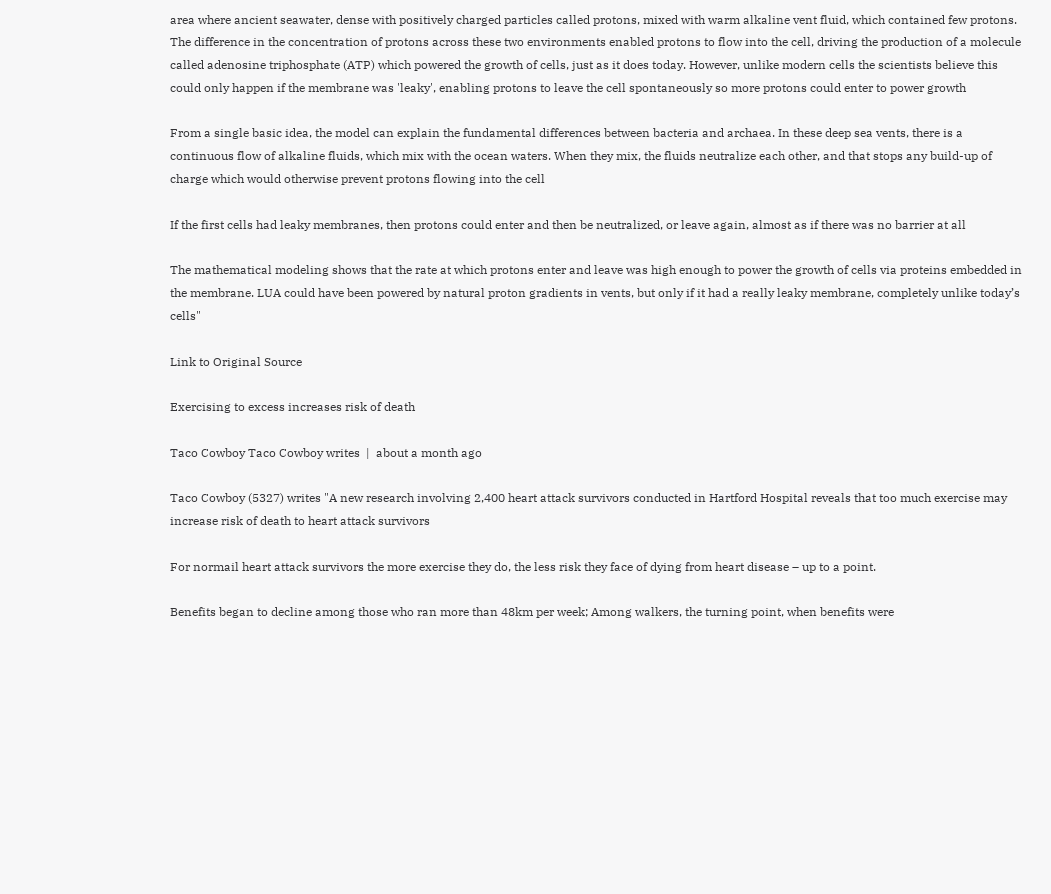area where ancient seawater, dense with positively charged particles called protons, mixed with warm alkaline vent fluid, which contained few protons. The difference in the concentration of protons across these two environments enabled protons to flow into the cell, driving the production of a molecule called adenosine triphosphate (ATP) which powered the growth of cells, just as it does today. However, unlike modern cells the scientists believe this could only happen if the membrane was 'leaky', enabling protons to leave the cell spontaneously so more protons could enter to power growth

From a single basic idea, the model can explain the fundamental differences between bacteria and archaea. In these deep sea vents, there is a continuous flow of alkaline fluids, which mix with the ocean waters. When they mix, the fluids neutralize each other, and that stops any build-up of charge which would otherwise prevent protons flowing into the cell

If the first cells had leaky membranes, then protons could enter and then be neutralized, or leave again, almost as if there was no barrier at all

The mathematical modeling shows that the rate at which protons enter and leave was high enough to power the growth of cells via proteins embedded in the membrane. LUA could have been powered by natural proton gradients in vents, but only if it had a really leaky membrane, completely unlike today’s cells"

Link to Original Source

Exercising to excess increases risk of death

Taco Cowboy Taco Cowboy writes  |  about a month ago

Taco Cowboy (5327) writes "A new research involving 2,400 heart attack survivors conducted in Hartford Hospital reveals that too much exercise may increase risk of death to heart attack survivors

For normail heart attack survivors the more exercise they do, the less risk they face of dying from heart disease – up to a point.

Benefits began to decline among those who ran more than 48km per week; Among walkers, the turning point, when benefits were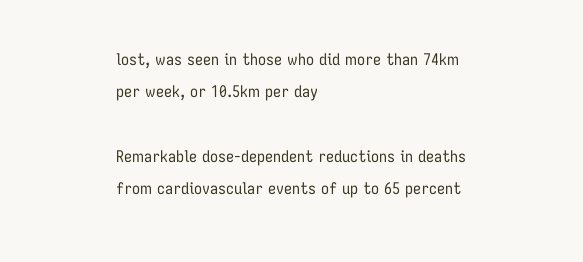lost, was seen in those who did more than 74km per week, or 10.5km per day

Remarkable dose-dependent reductions in deaths from cardiovascular events of up to 65 percent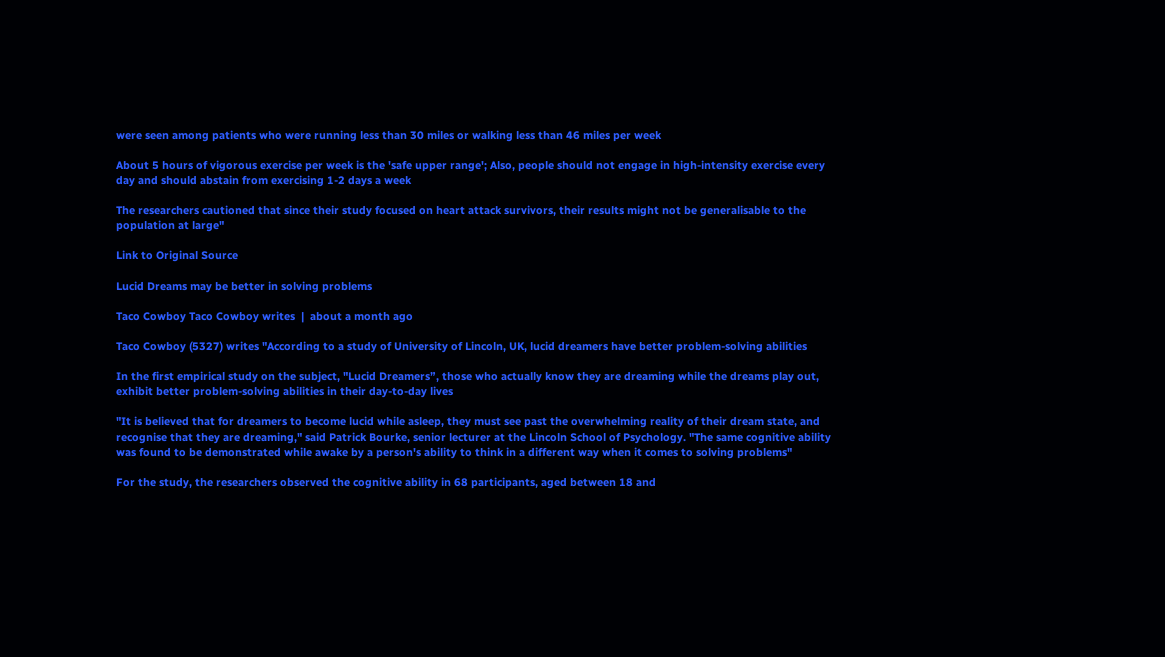were seen among patients who were running less than 30 miles or walking less than 46 miles per week

About 5 hours of vigorous exercise per week is the 'safe upper range'; Also, people should not engage in high-intensity exercise every day and should abstain from exercising 1-2 days a week

The researchers cautioned that since their study focused on heart attack survivors, their results might not be generalisable to the population at large"

Link to Original Source

Lucid Dreams may be better in solving problems

Taco Cowboy Taco Cowboy writes  |  about a month ago

Taco Cowboy (5327) writes "According to a study of University of Lincoln, UK, lucid dreamers have better problem-solving abilities

In the first empirical study on the subject, "Lucid Dreamers”, those who actually know they are dreaming while the dreams play out, exhibit better problem-solving abilities in their day-to-day lives

"It is believed that for dreamers to become lucid while asleep, they must see past the overwhelming reality of their dream state, and recognise that they are dreaming," said Patrick Bourke, senior lecturer at the Lincoln School of Psychology. "The same cognitive ability was found to be demonstrated while awake by a person's ability to think in a different way when it comes to solving problems"

For the study, the researchers observed the cognitive ability in 68 participants, aged between 18 and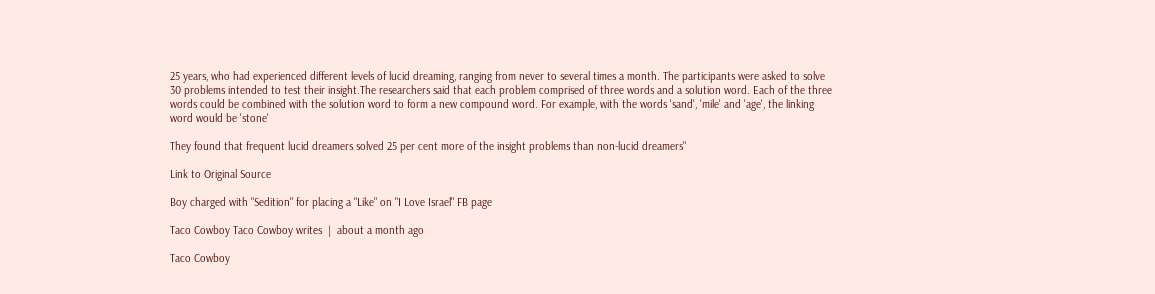25 years, who had experienced different levels of lucid dreaming, ranging from never to several times a month. The participants were asked to solve 30 problems intended to test their insight.The researchers said that each problem comprised of three words and a solution word. Each of the three words could be combined with the solution word to form a new compound word. For example, with the words 'sand', 'mile' and 'age', the linking word would be 'stone'

They found that frequent lucid dreamers solved 25 per cent more of the insight problems than non-lucid dreamers"

Link to Original Source

Boy charged with "Sedition" for placing a "Like" on "I Love Israel" FB page

Taco Cowboy Taco Cowboy writes  |  about a month ago

Taco Cowboy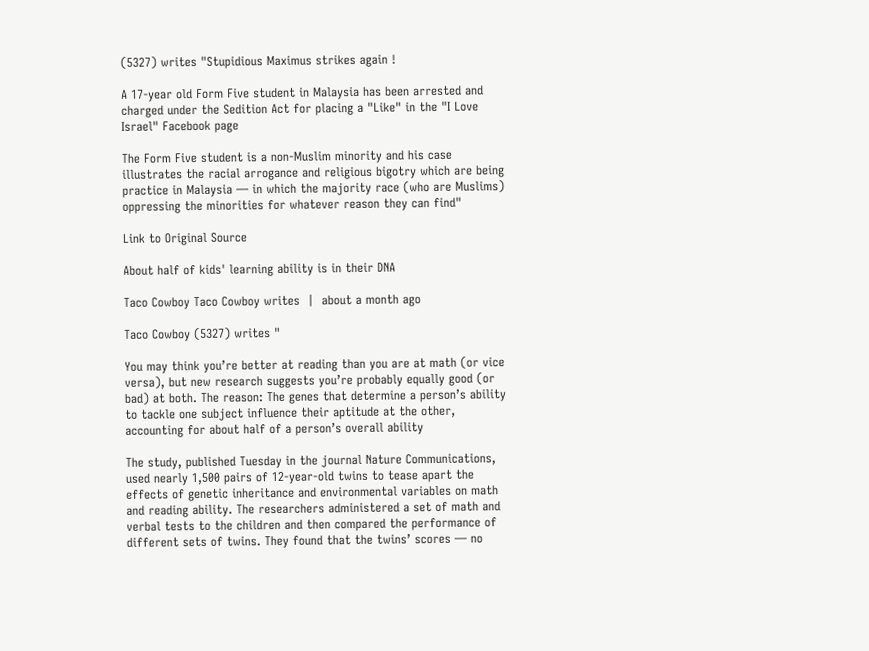(5327) writes "Stupidious Maximus strikes again !

A 17-year old Form Five student in Malaysia has been arrested and charged under the Sedition Act for placing a "Like" in the "I Love Israel" Facebook page

The Form Five student is a non-Muslim minority and his case illustrates the racial arrogance and religious bigotry which are being practice in Malaysia — in which the majority race (who are Muslims) oppressing the minorities for whatever reason they can find"

Link to Original Source

About half of kids' learning ability is in their DNA

Taco Cowboy Taco Cowboy writes  |  about a month ago

Taco Cowboy (5327) writes "

You may think you’re better at reading than you are at math (or vice versa), but new research suggests you’re probably equally good (or bad) at both. The reason: The genes that determine a person’s ability to tackle one subject influence their aptitude at the other, accounting for about half of a person’s overall ability

The study, published Tuesday in the journal Nature Communications, used nearly 1,500 pairs of 12-year-old twins to tease apart the effects of genetic inheritance and environmental variables on math and reading ability. The researchers administered a set of math and verbal tests to the children and then compared the performance of different sets of twins. They found that the twins’ scores — no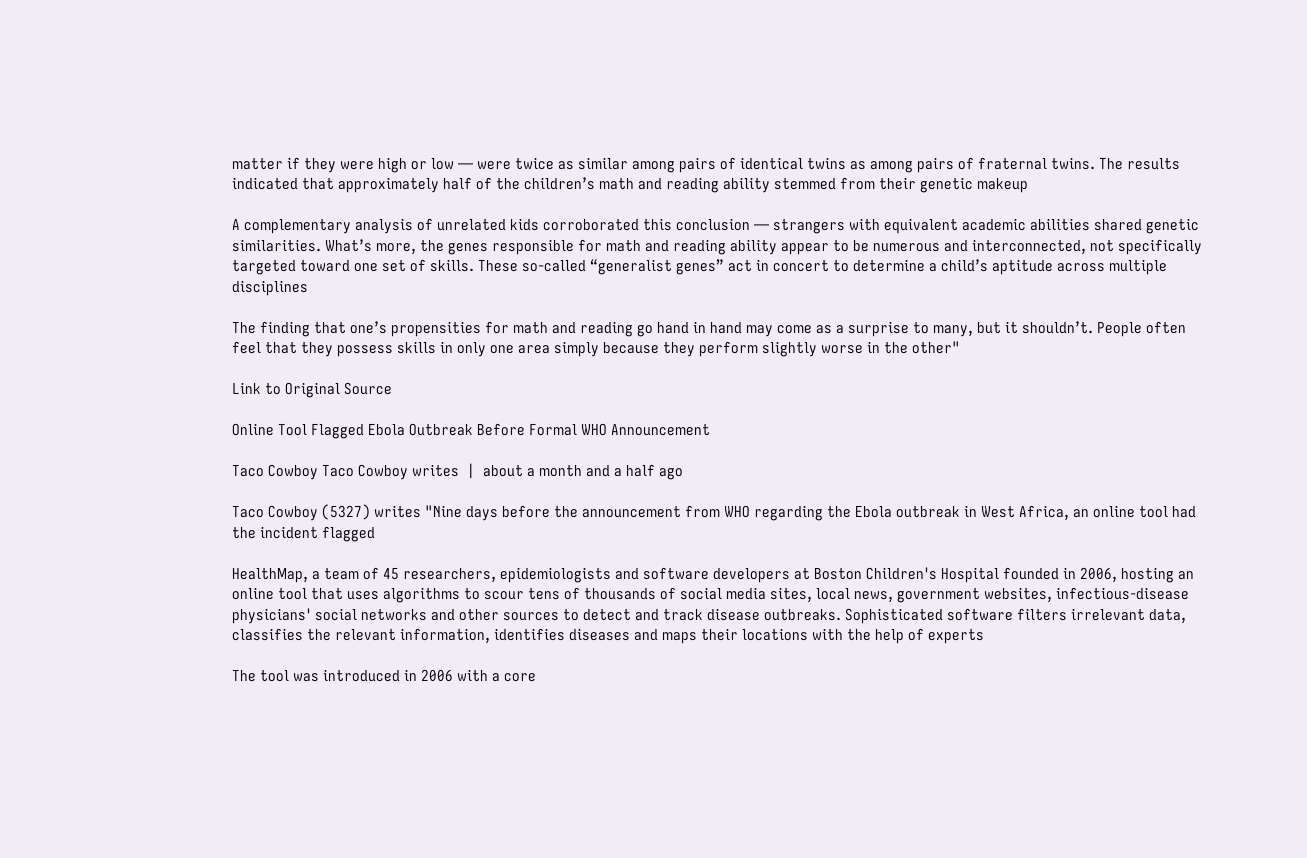matter if they were high or low — were twice as similar among pairs of identical twins as among pairs of fraternal twins. The results indicated that approximately half of the children’s math and reading ability stemmed from their genetic makeup

A complementary analysis of unrelated kids corroborated this conclusion — strangers with equivalent academic abilities shared genetic similarities. What’s more, the genes responsible for math and reading ability appear to be numerous and interconnected, not specifically targeted toward one set of skills. These so-called “generalist genes” act in concert to determine a child’s aptitude across multiple disciplines

The finding that one’s propensities for math and reading go hand in hand may come as a surprise to many, but it shouldn’t. People often feel that they possess skills in only one area simply because they perform slightly worse in the other"

Link to Original Source

Online Tool Flagged Ebola Outbreak Before Formal WHO Announcement

Taco Cowboy Taco Cowboy writes  |  about a month and a half ago

Taco Cowboy (5327) writes "Nine days before the announcement from WHO regarding the Ebola outbreak in West Africa, an online tool had the incident flagged

HealthMap, a team of 45 researchers, epidemiologists and software developers at Boston Children's Hospital founded in 2006, hosting an online tool that uses algorithms to scour tens of thousands of social media sites, local news, government websites, infectious-disease physicians' social networks and other sources to detect and track disease outbreaks. Sophisticated software filters irrelevant data, classifies the relevant information, identifies diseases and maps their locations with the help of experts

The tool was introduced in 2006 with a core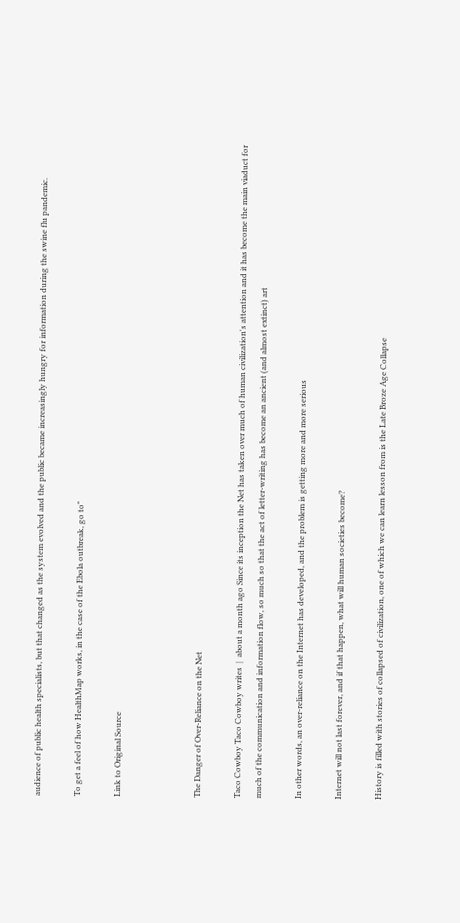audience of public health specialists, but that changed as the system evolved and the public became increasingly hungry for information during the swine flu pandemic.

To get a feel of how HealthMap works, in the case of the Ebola outbreak, go to"

Link to Original Source



The Danger of Over-Reliance on the Net

Taco Cowboy Taco Cowboy writes  |  about a month ago Since its inception the Net has taken over much of human civilization's attention and it has become the main viaduct for much of the communication and information flow, so much so that the act of letter-writing has become an ancient (and almost extinct) art

In other words, an over-reliance on the Internet has developed, and the problem is getting more and more serious

Internet will not last forever, and if that happen, what will human societies become?

History is filled with stories of collapsed of civilization, one of which we can learn lesson from is the Late Broze Age Collapse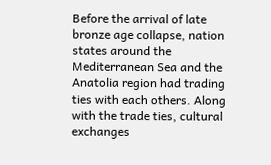Before the arrival of late bronze age collapse, nation states around the Mediterranean Sea and the Anatolia region had trading ties with each others. Along with the trade ties, cultural exchanges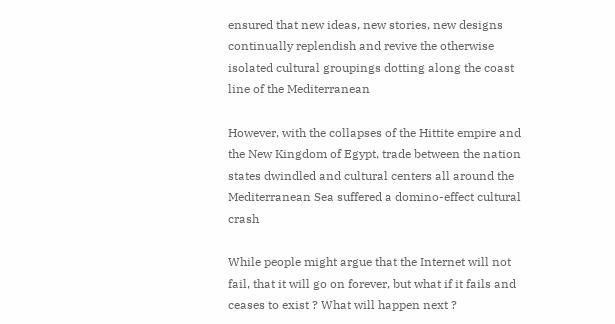ensured that new ideas, new stories, new designs continually replendish and revive the otherwise isolated cultural groupings dotting along the coast line of the Mediterranean

However, with the collapses of the Hittite empire and the New Kingdom of Egypt, trade between the nation states dwindled and cultural centers all around the Mediterranean Sea suffered a domino-effect cultural crash

While people might argue that the Internet will not fail, that it will go on forever, but what if it fails and ceases to exist ? What will happen next ?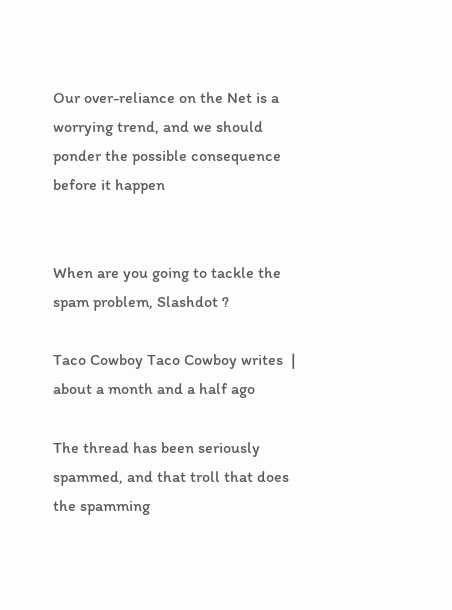Our over-reliance on the Net is a worrying trend, and we should ponder the possible consequence before it happen


When are you going to tackle the spam problem, Slashdot ?

Taco Cowboy Taco Cowboy writes  |  about a month and a half ago

The thread has been seriously spammed, and that troll that does the spamming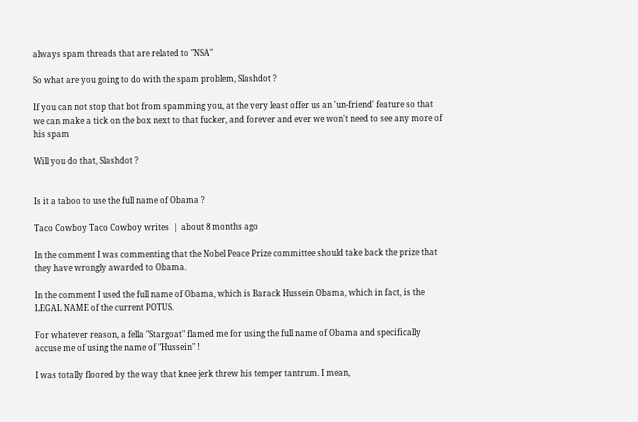always spam threads that are related to "NSA"

So what are you going to do with the spam problem, Slashdot ?

If you can not stop that bot from spamming you, at the very least offer us an 'un-friend' feature so that we can make a tick on the box next to that fucker, and forever and ever we won't need to see any more of his spam

Will you do that, Slashdot ?


Is it a taboo to use the full name of Obama ?

Taco Cowboy Taco Cowboy writes  |  about 8 months ago

In the comment I was commenting that the Nobel Peace Prize committee should take back the prize that they have wrongly awarded to Obama.

In the comment I used the full name of Obama, which is Barack Hussein Obama, which in fact, is the LEGAL NAME of the current POTUS.

For whatever reason, a fella "Stargoat" flamed me for using the full name of Obama and specifically accuse me of using the name of "Hussein" !

I was totally floored by the way that knee jerk threw his temper tantrum. I mean,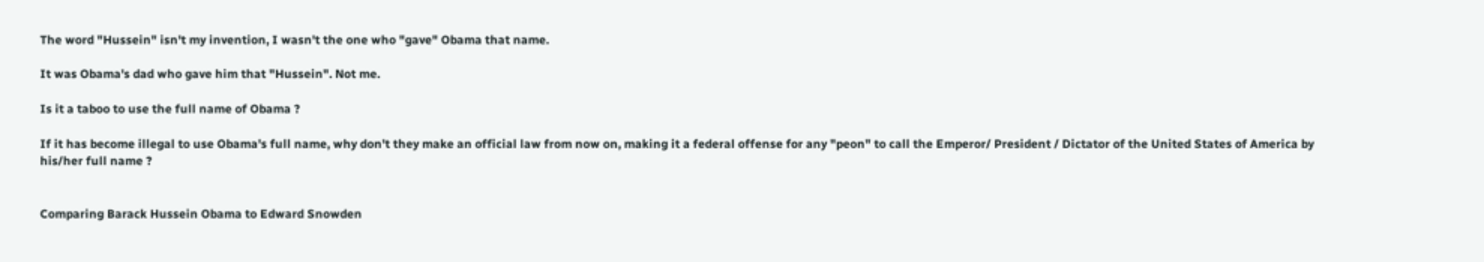The word "Hussein" isn't my invention, I wasn't the one who "gave" Obama that name.

It was Obama's dad who gave him that "Hussein". Not me.

Is it a taboo to use the full name of Obama ?

If it has become illegal to use Obama's full name, why don't they make an official law from now on, making it a federal offense for any "peon" to call the Emperor/ President / Dictator of the United States of America by his/her full name ?


Comparing Barack Hussein Obama to Edward Snowden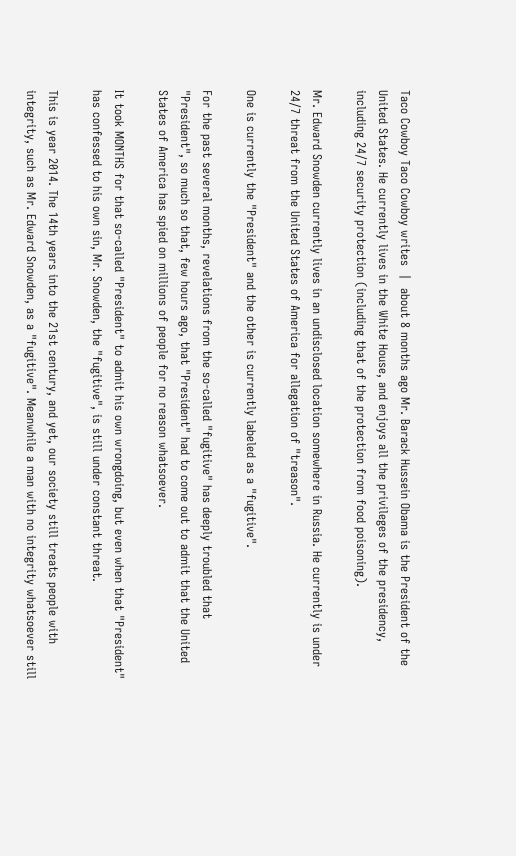Taco Cowboy Taco Cowboy writes  |  about 8 months ago Mr. Barack Hussein Obama is the President of the United States. He currently lives in the White House, and enjoys all the privileges of the presidency, including 24/7 security protection (including that of the protection from food poisoning).

Mr. Edward Snowden currently lives in an undisclosed location somewhere in Russia. He currently is under 24/7 threat from the United States of America for allegation of "treason".

One is currently the "President" and the other is currently labeled as a "fugitive".

For the past several months, revelations from the so-called "fugitive" has deeply troubled that "President", so much so that, few hours ago, that "President" had to come out to admit that the United States of America has spied on millions of people for no reason whatsoever.

It took MONTHS for that so-called "President" to admit his own wrongdoing, but even when that "President" has confessed to his own sin, Mr. Snowden, the "fugitive", is still under constant threat.

This is year 2014. The 14th years into the 21st century, and yet, our society still treats people with integrity, such as Mr. Edward Snowden, as a "fugitive". Meanwhile a man with no integrity whatsoever still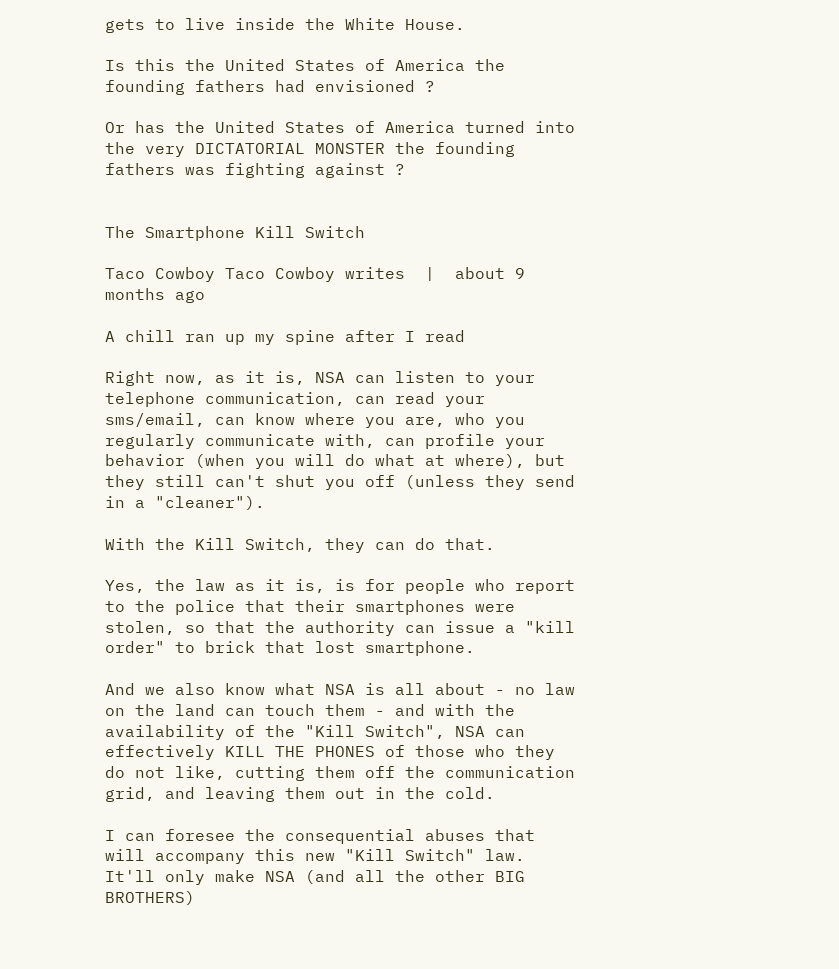gets to live inside the White House.

Is this the United States of America the founding fathers had envisioned ?

Or has the United States of America turned into the very DICTATORIAL MONSTER the founding fathers was fighting against ?


The Smartphone Kill Switch

Taco Cowboy Taco Cowboy writes  |  about 9 months ago

A chill ran up my spine after I read

Right now, as it is, NSA can listen to your telephone communication, can read your sms/email, can know where you are, who you regularly communicate with, can profile your behavior (when you will do what at where), but they still can't shut you off (unless they send in a "cleaner").

With the Kill Switch, they can do that.

Yes, the law as it is, is for people who report to the police that their smartphones were stolen, so that the authority can issue a "kill order" to brick that lost smartphone.

And we also know what NSA is all about - no law on the land can touch them - and with the availability of the "Kill Switch", NSA can effectively KILL THE PHONES of those who they do not like, cutting them off the communication grid, and leaving them out in the cold.

I can foresee the consequential abuses that will accompany this new "Kill Switch" law. It'll only make NSA (and all the other BIG BROTHERS)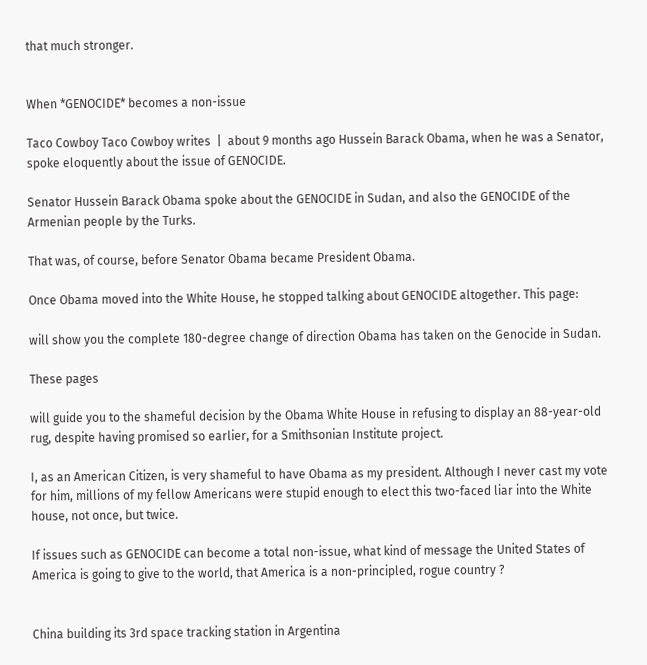that much stronger.


When *GENOCIDE* becomes a non-issue

Taco Cowboy Taco Cowboy writes  |  about 9 months ago Hussein Barack Obama, when he was a Senator, spoke eloquently about the issue of GENOCIDE.

Senator Hussein Barack Obama spoke about the GENOCIDE in Sudan, and also the GENOCIDE of the Armenian people by the Turks.

That was, of course, before Senator Obama became President Obama.

Once Obama moved into the White House, he stopped talking about GENOCIDE altogether. This page:

will show you the complete 180-degree change of direction Obama has taken on the Genocide in Sudan.

These pages

will guide you to the shameful decision by the Obama White House in refusing to display an 88-year-old rug, despite having promised so earlier, for a Smithsonian Institute project.

I, as an American Citizen, is very shameful to have Obama as my president. Although I never cast my vote for him, millions of my fellow Americans were stupid enough to elect this two-faced liar into the White house, not once, but twice.

If issues such as GENOCIDE can become a total non-issue, what kind of message the United States of America is going to give to the world, that America is a non-principled, rogue country ?


China building its 3rd space tracking station in Argentina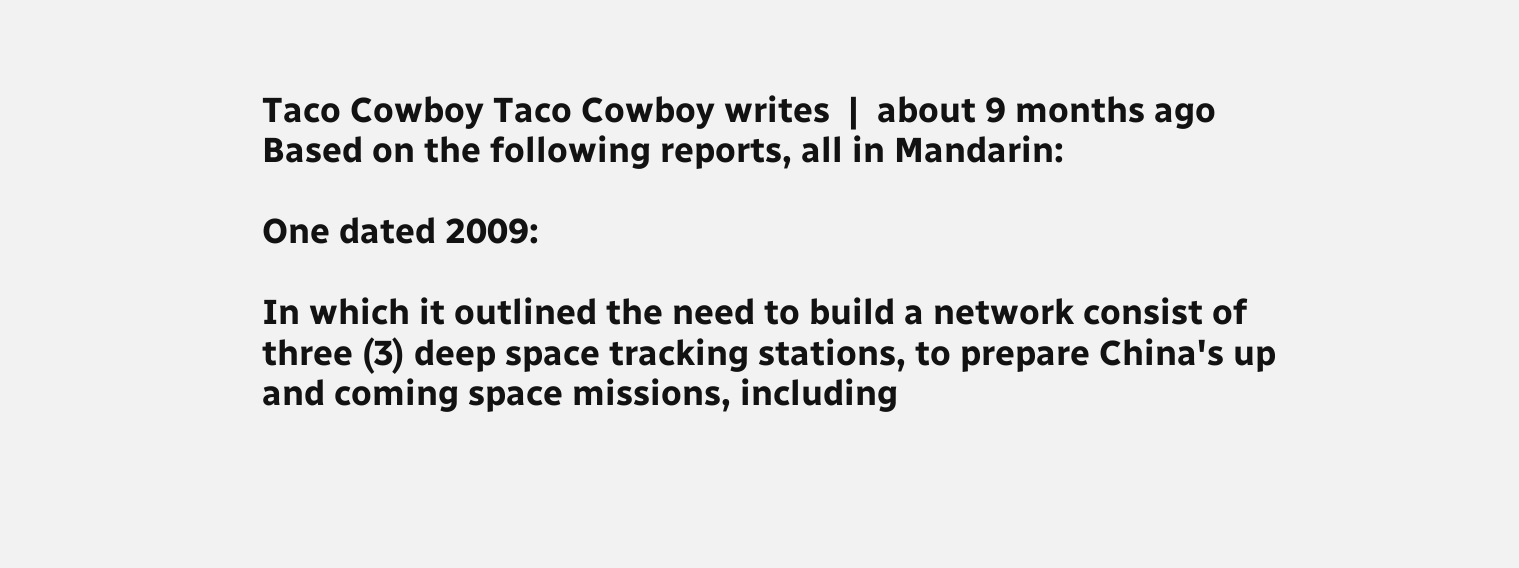Taco Cowboy Taco Cowboy writes  |  about 9 months ago Based on the following reports, all in Mandarin:

One dated 2009:

In which it outlined the need to build a network consist of three (3) deep space tracking stations, to prepare China's up and coming space missions, including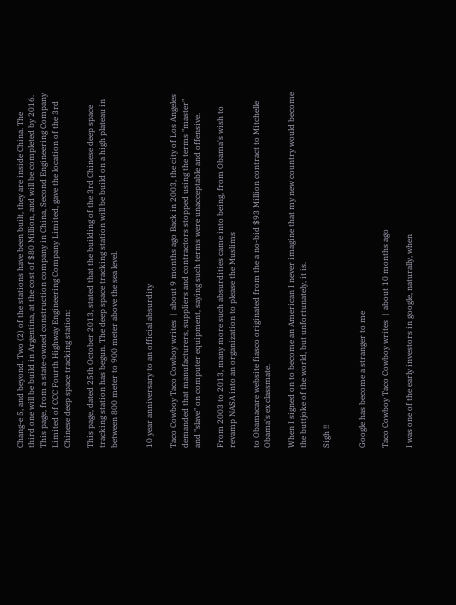Chang-e 5, and beyond. Two (2) of the stations have been built, they are inside China. The third one will be build in Argentina, at the cost of $80 Million, and will be completed by 2016. This page, from a state-owned construction company in China, Second Engineering Company Limited of CCC Fourth Highway Engineering Company Limited, gave the location of the 3rd Chinese deep space tracking station:

This page, dated 25th October 2013, stated that the building of the 3rd Chinese deep space tracking station has begun. The deep space tracking station will be build on a high plateau in between 800 meter to 900 meter above the sea level.


10 year anniversary to an official absurdity

Taco Cowboy Taco Cowboy writes  |  about 9 months ago Back in 2003, the city of Los Angeles demanded that manufacturers, suppliers and contractors stopped using the terms "master" and "slave" on computer equipment, saying such terms were unacceptable and offensive.

From 2003 to 2013, many more such absurdities came into being, from Obama's wish to revamp NASA into an organization to please the Muslims

to Obamacare website fiasco originated from the a no-bid $93 Million contract to Mitchelle Obama's ex classmate.

When I signed on to become an American I never imagine that my new country would become the buttjoke of the world, but unfortunately, it is.

Sigh !!


Google has become a stranger to me

Taco Cowboy Taco Cowboy writes  |  about 10 months ago

I was one of the early investors in google, naturally, when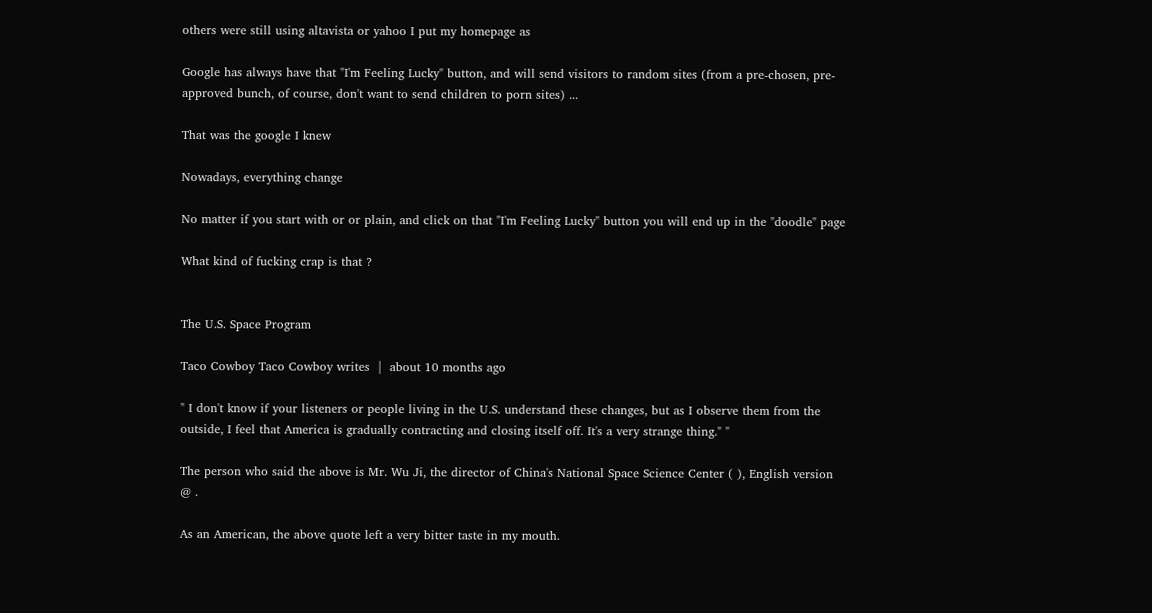others were still using altavista or yahoo I put my homepage as

Google has always have that "I'm Feeling Lucky" button, and will send visitors to random sites (from a pre-chosen, pre-approved bunch, of course, don't want to send children to porn sites) ...

That was the google I knew

Nowadays, everything change

No matter if you start with or or plain, and click on that "I'm Feeling Lucky" button you will end up in the "doodle" page

What kind of fucking crap is that ?


The U.S. Space Program

Taco Cowboy Taco Cowboy writes  |  about 10 months ago

" I don't know if your listeners or people living in the U.S. understand these changes, but as I observe them from the outside, I feel that America is gradually contracting and closing itself off. It's a very strange thing." "

The person who said the above is Mr. Wu Ji, the director of China's National Space Science Center ( ), English version @ .

As an American, the above quote left a very bitter taste in my mouth.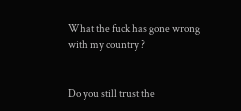What the fuck has gone wrong with my country ?


Do you still trust the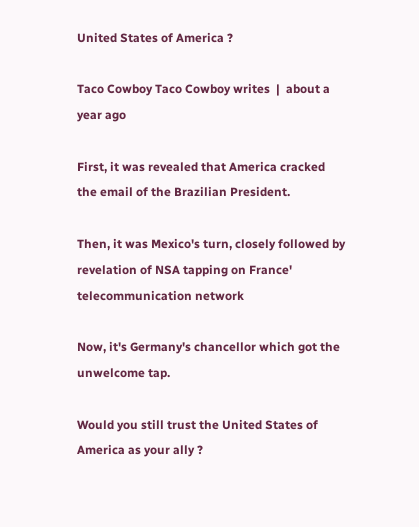United States of America ?

Taco Cowboy Taco Cowboy writes  |  about a year ago

First, it was revealed that America cracked the email of the Brazilian President.

Then, it was Mexico's turn, closely followed by revelation of NSA tapping on France' telecommunication network

Now, it's Germany's chancellor which got the unwelcome tap.

Would you still trust the United States of America as your ally ?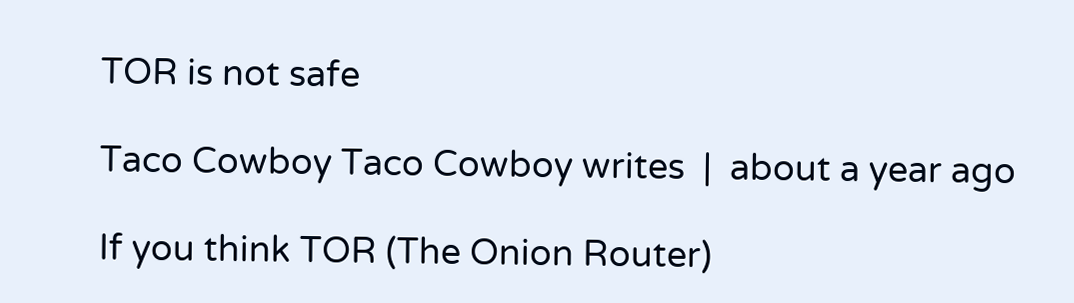TOR is not safe

Taco Cowboy Taco Cowboy writes  |  about a year ago

If you think TOR (The Onion Router)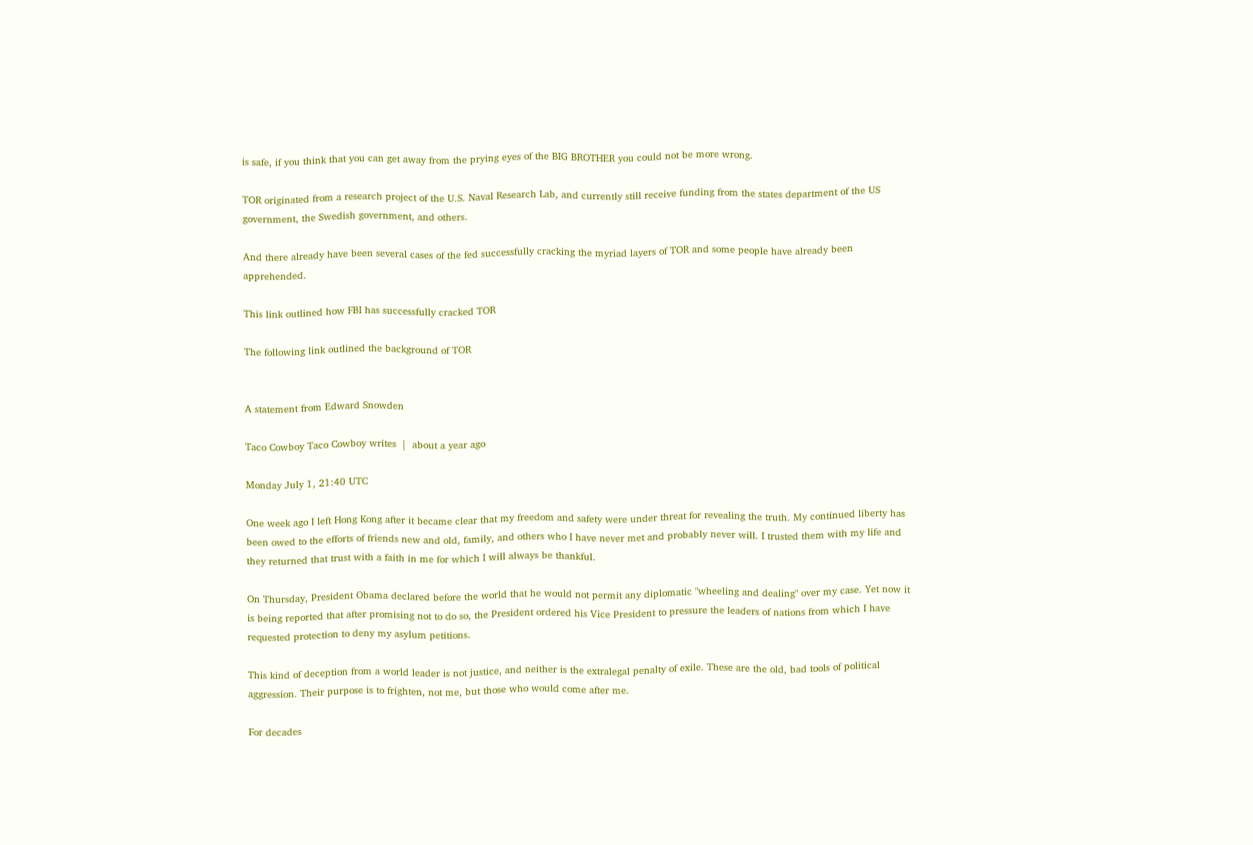is safe, if you think that you can get away from the prying eyes of the BIG BROTHER you could not be more wrong.

TOR originated from a research project of the U.S. Naval Research Lab, and currently still receive funding from the states department of the US government, the Swedish government, and others.

And there already have been several cases of the fed successfully cracking the myriad layers of TOR and some people have already been apprehended.

This link outlined how FBI has successfully cracked TOR

The following link outlined the background of TOR


A statement from Edward Snowden

Taco Cowboy Taco Cowboy writes  |  about a year ago

Monday July 1, 21:40 UTC

One week ago I left Hong Kong after it became clear that my freedom and safety were under threat for revealing the truth. My continued liberty has been owed to the efforts of friends new and old, family, and others who I have never met and probably never will. I trusted them with my life and they returned that trust with a faith in me for which I will always be thankful.

On Thursday, President Obama declared before the world that he would not permit any diplomatic "wheeling and dealing" over my case. Yet now it is being reported that after promising not to do so, the President ordered his Vice President to pressure the leaders of nations from which I have requested protection to deny my asylum petitions.

This kind of deception from a world leader is not justice, and neither is the extralegal penalty of exile. These are the old, bad tools of political aggression. Their purpose is to frighten, not me, but those who would come after me.

For decades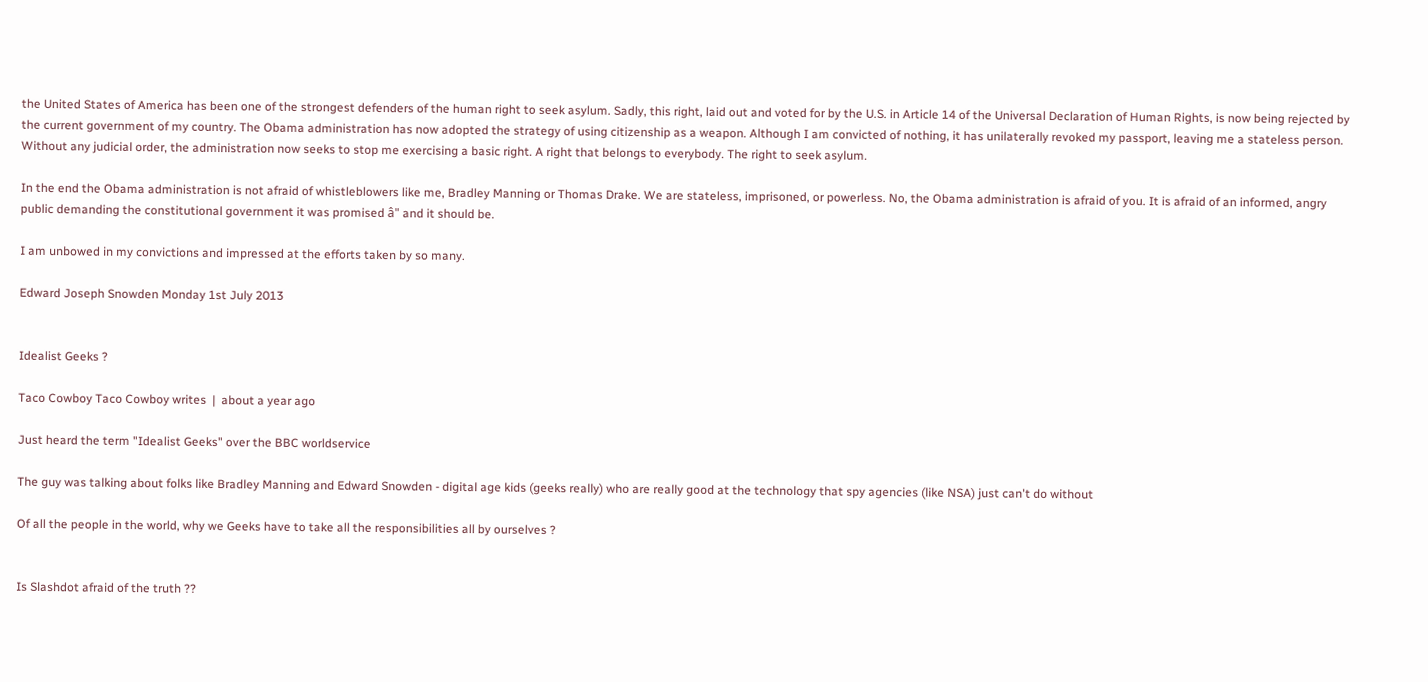the United States of America has been one of the strongest defenders of the human right to seek asylum. Sadly, this right, laid out and voted for by the U.S. in Article 14 of the Universal Declaration of Human Rights, is now being rejected by the current government of my country. The Obama administration has now adopted the strategy of using citizenship as a weapon. Although I am convicted of nothing, it has unilaterally revoked my passport, leaving me a stateless person. Without any judicial order, the administration now seeks to stop me exercising a basic right. A right that belongs to everybody. The right to seek asylum.

In the end the Obama administration is not afraid of whistleblowers like me, Bradley Manning or Thomas Drake. We are stateless, imprisoned, or powerless. No, the Obama administration is afraid of you. It is afraid of an informed, angry public demanding the constitutional government it was promised â" and it should be.

I am unbowed in my convictions and impressed at the efforts taken by so many.

Edward Joseph Snowden Monday 1st July 2013


Idealist Geeks ?

Taco Cowboy Taco Cowboy writes  |  about a year ago

Just heard the term "Idealist Geeks" over the BBC worldservice

The guy was talking about folks like Bradley Manning and Edward Snowden - digital age kids (geeks really) who are really good at the technology that spy agencies (like NSA) just can't do without

Of all the people in the world, why we Geeks have to take all the responsibilities all by ourselves ?


Is Slashdot afraid of the truth ??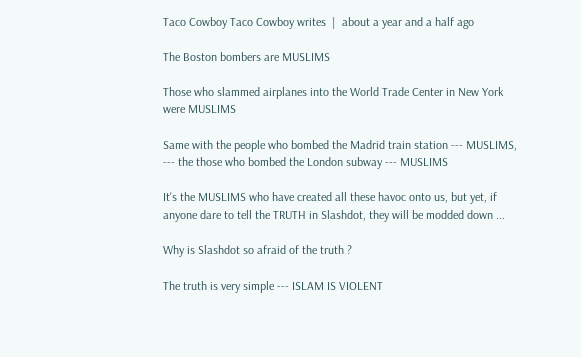Taco Cowboy Taco Cowboy writes  |  about a year and a half ago

The Boston bombers are MUSLIMS

Those who slammed airplanes into the World Trade Center in New York were MUSLIMS

Same with the people who bombed the Madrid train station --- MUSLIMS, --- the those who bombed the London subway --- MUSLIMS

It's the MUSLIMS who have created all these havoc onto us, but yet, if anyone dare to tell the TRUTH in Slashdot, they will be modded down ...

Why is Slashdot so afraid of the truth ?

The truth is very simple --- ISLAM IS VIOLENT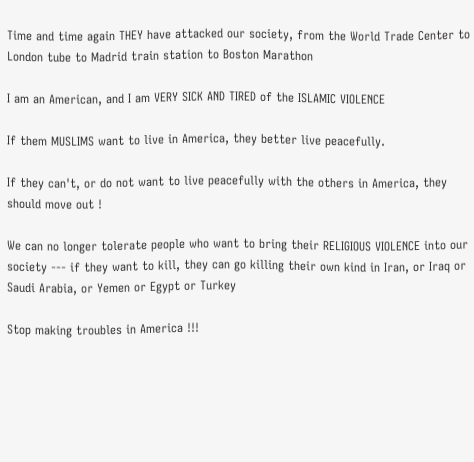Time and time again THEY have attacked our society, from the World Trade Center to London tube to Madrid train station to Boston Marathon

I am an American, and I am VERY SICK AND TIRED of the ISLAMIC VIOLENCE

If them MUSLIMS want to live in America, they better live peacefully.

If they can't, or do not want to live peacefully with the others in America, they should move out !

We can no longer tolerate people who want to bring their RELIGIOUS VIOLENCE into our society --- if they want to kill, they can go killing their own kind in Iran, or Iraq or Saudi Arabia, or Yemen or Egypt or Turkey

Stop making troubles in America !!!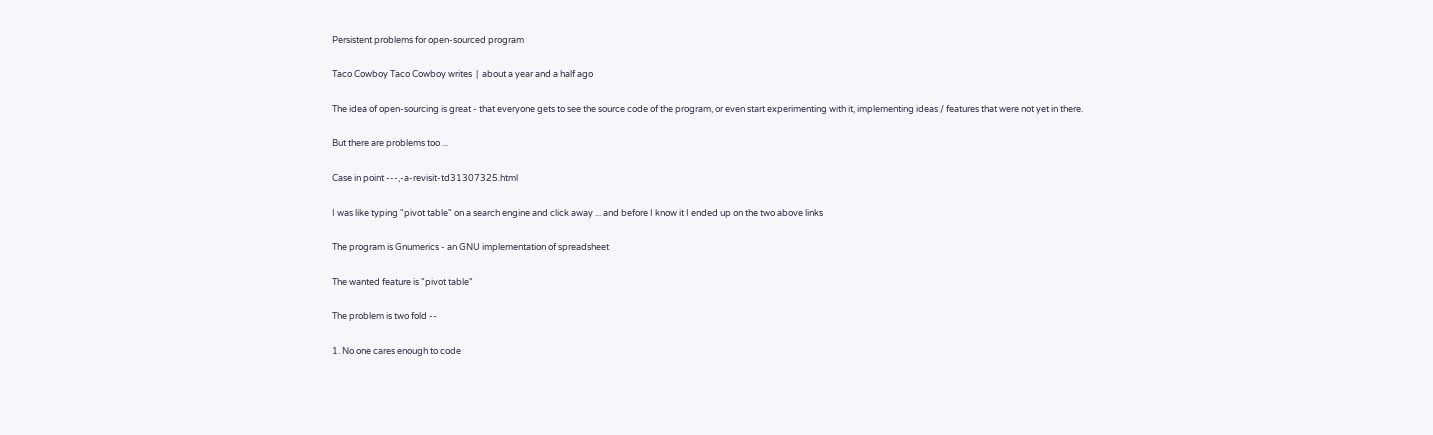Persistent problems for open-sourced program

Taco Cowboy Taco Cowboy writes  |  about a year and a half ago

The idea of open-sourcing is great - that everyone gets to see the source code of the program, or even start experimenting with it, implementing ideas / features that were not yet in there.

But there are problems too ...

Case in point ---,-a-revisit-td31307325.html

I was like typing "pivot table" on a search engine and click away ... and before I know it I ended up on the two above links

The program is Gnumerics - an GNU implementation of spreadsheet

The wanted feature is "pivot table"

The problem is two fold --

1. No one cares enough to code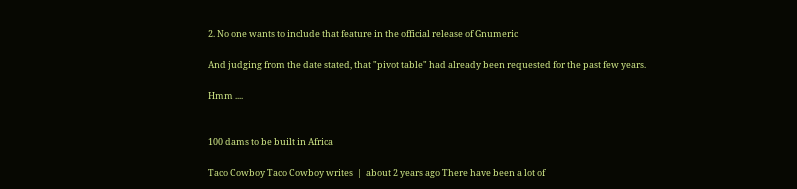2. No one wants to include that feature in the official release of Gnumeric

And judging from the date stated, that "pivot table" had already been requested for the past few years.

Hmm ....


100 dams to be built in Africa

Taco Cowboy Taco Cowboy writes  |  about 2 years ago There have been a lot of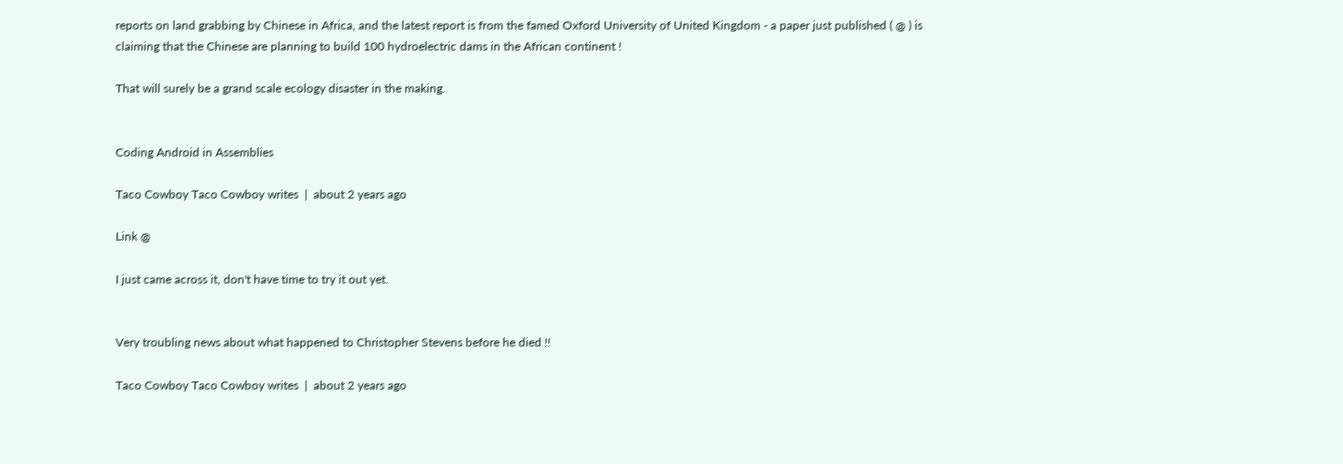reports on land grabbing by Chinese in Africa, and the latest report is from the famed Oxford University of United Kingdom - a paper just published ( @ ) is claiming that the Chinese are planning to build 100 hydroelectric dams in the African continent !

That will surely be a grand scale ecology disaster in the making.


Coding Android in Assemblies

Taco Cowboy Taco Cowboy writes  |  about 2 years ago

Link @

I just came across it, don't have time to try it out yet.


Very troubling news about what happened to Christopher Stevens before he died !!

Taco Cowboy Taco Cowboy writes  |  about 2 years ago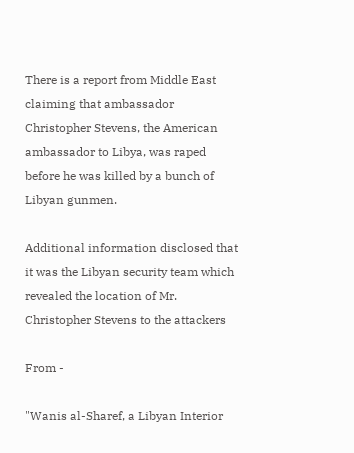There is a report from Middle East claiming that ambassador Christopher Stevens, the American ambassador to Libya, was raped before he was killed by a bunch of Libyan gunmen.

Additional information disclosed that it was the Libyan security team which revealed the location of Mr. Christopher Stevens to the attackers

From -

"Wanis al-Sharef, a Libyan Interior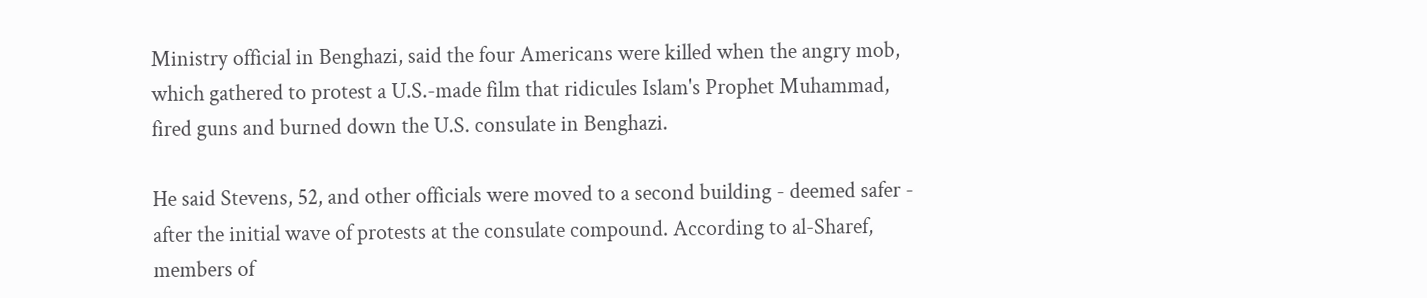Ministry official in Benghazi, said the four Americans were killed when the angry mob, which gathered to protest a U.S.-made film that ridicules Islam's Prophet Muhammad, fired guns and burned down the U.S. consulate in Benghazi.

He said Stevens, 52, and other officials were moved to a second building - deemed safer - after the initial wave of protests at the consulate compound. According to al-Sharef, members of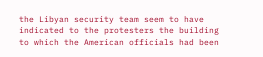the Libyan security team seem to have indicated to the protesters the building to which the American officials had been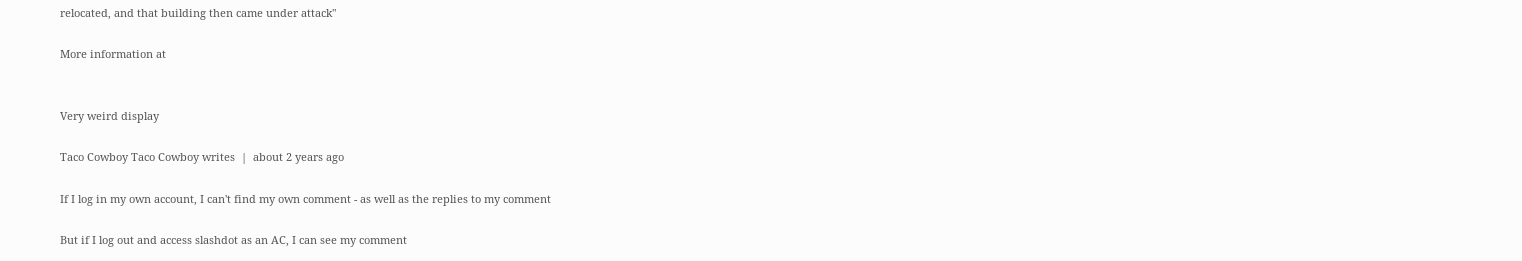relocated, and that building then came under attack"

More information at


Very weird display

Taco Cowboy Taco Cowboy writes  |  about 2 years ago

If I log in my own account, I can't find my own comment - as well as the replies to my comment

But if I log out and access slashdot as an AC, I can see my comment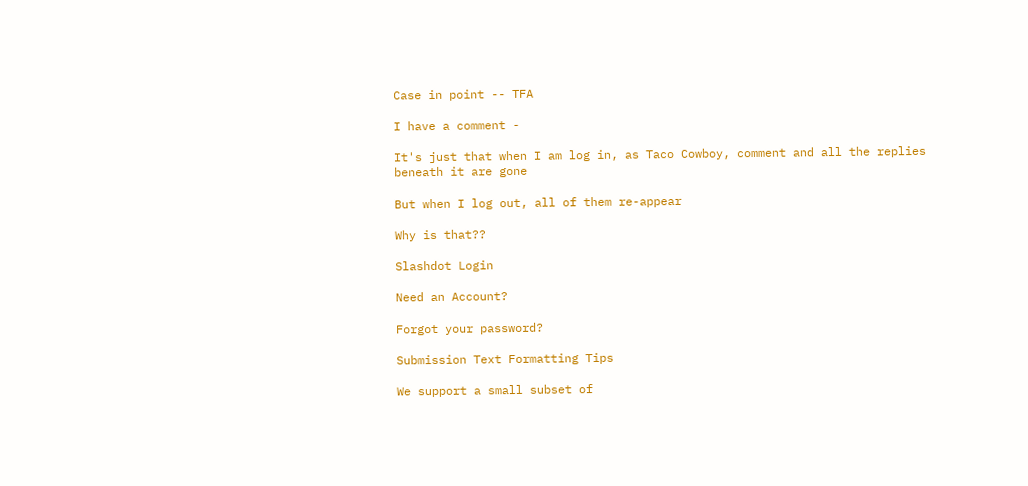Case in point -- TFA

I have a comment -

It's just that when I am log in, as Taco Cowboy, comment and all the replies beneath it are gone

But when I log out, all of them re-appear

Why is that??

Slashdot Login

Need an Account?

Forgot your password?

Submission Text Formatting Tips

We support a small subset of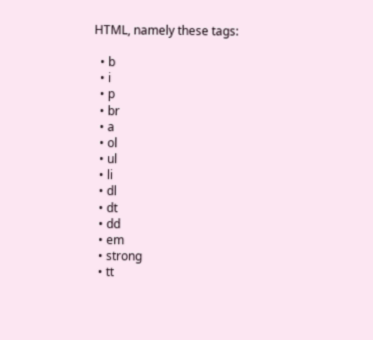HTML, namely these tags:

  • b
  • i
  • p
  • br
  • a
  • ol
  • ul
  • li
  • dl
  • dt
  • dd
  • em
  • strong
  • tt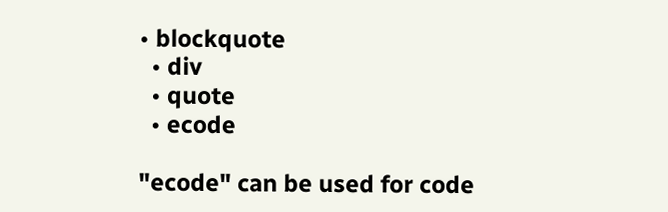• blockquote
  • div
  • quote
  • ecode

"ecode" can be used for code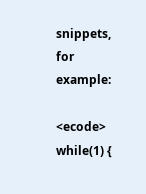snippets, for example:

<ecode>    while(1) {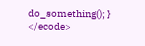do_something(); } </ecode>